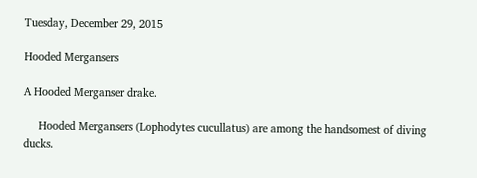Tuesday, December 29, 2015

Hooded Mergansers

A Hooded Merganser drake.

     Hooded Mergansers (Lophodytes cucullatus) are among the handsomest of diving ducks.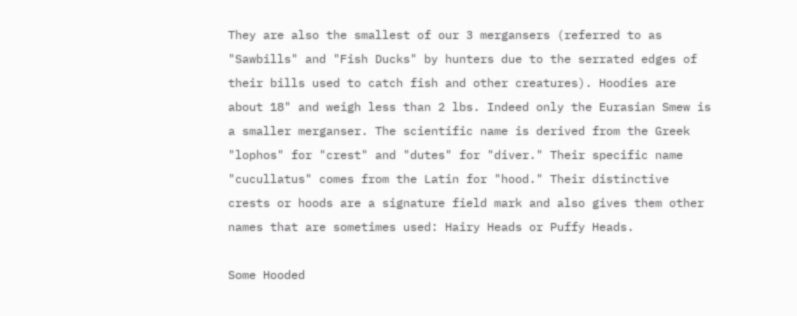They are also the smallest of our 3 mergansers (referred to as "Sawbills" and "Fish Ducks" by hunters due to the serrated edges of their bills used to catch fish and other creatures). Hoodies are about 18" and weigh less than 2 lbs. Indeed only the Eurasian Smew is a smaller merganser. The scientific name is derived from the Greek "lophos" for "crest" and "dutes" for "diver." Their specific name "cucullatus" comes from the Latin for "hood." Their distinctive crests or hoods are a signature field mark and also gives them other names that are sometimes used: Hairy Heads or Puffy Heads.

Some Hooded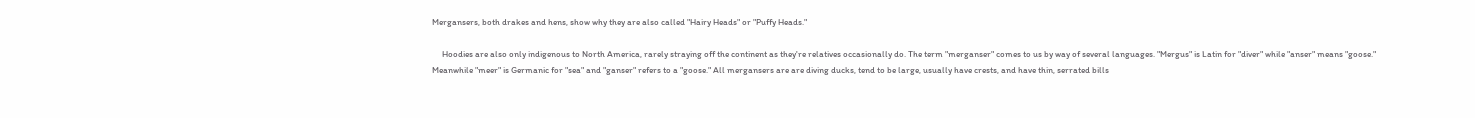Mergansers, both drakes and hens, show why they are also called "Hairy Heads" or "Puffy Heads."

     Hoodies are also only indigenous to North America, rarely straying off the continent as they're relatives occasionally do. The term "merganser" comes to us by way of several languages. "Mergus" is Latin for "diver" while "anser" means "goose." Meanwhile "meer" is Germanic for "sea" and "ganser" refers to a "goose." All mergansers are are diving ducks, tend to be large, usually have crests, and have thin, serrated bills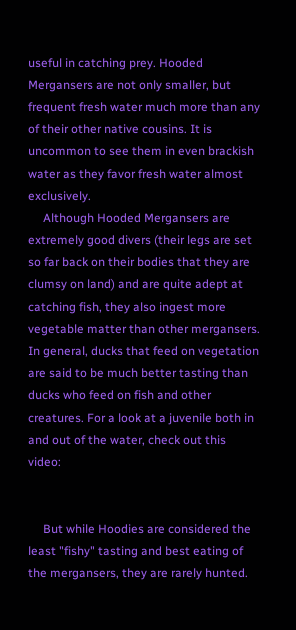useful in catching prey. Hooded Mergansers are not only smaller, but frequent fresh water much more than any of their other native cousins. It is uncommon to see them in even brackish water as they favor fresh water almost exclusively.
     Although Hooded Mergansers are extremely good divers (their legs are set so far back on their bodies that they are clumsy on land) and are quite adept at catching fish, they also ingest more vegetable matter than other mergansers. In general, ducks that feed on vegetation are said to be much better tasting than ducks who feed on fish and other creatures. For a look at a juvenile both in and out of the water, check out this video:


     But while Hoodies are considered the least "fishy" tasting and best eating of the mergansers, they are rarely hunted.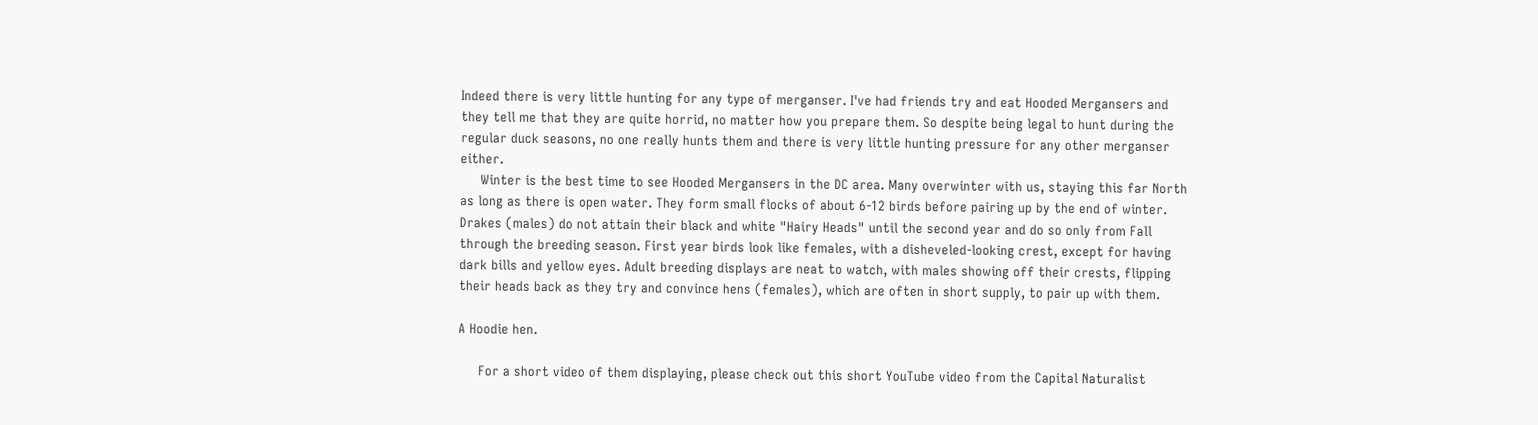Indeed there is very little hunting for any type of merganser. I've had friends try and eat Hooded Mergansers and they tell me that they are quite horrid, no matter how you prepare them. So despite being legal to hunt during the regular duck seasons, no one really hunts them and there is very little hunting pressure for any other merganser either.
     Winter is the best time to see Hooded Mergansers in the DC area. Many overwinter with us, staying this far North as long as there is open water. They form small flocks of about 6-12 birds before pairing up by the end of winter. Drakes (males) do not attain their black and white "Hairy Heads" until the second year and do so only from Fall through the breeding season. First year birds look like females, with a disheveled-looking crest, except for having dark bills and yellow eyes. Adult breeding displays are neat to watch, with males showing off their crests, flipping their heads back as they try and convince hens (females), which are often in short supply, to pair up with them.

A Hoodie hen.

     For a short video of them displaying, please check out this short YouTube video from the Capital Naturalist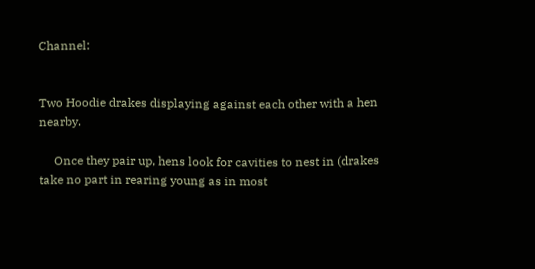Channel:


Two Hoodie drakes displaying against each other with a hen nearby.

     Once they pair up, hens look for cavities to nest in (drakes take no part in rearing young as in most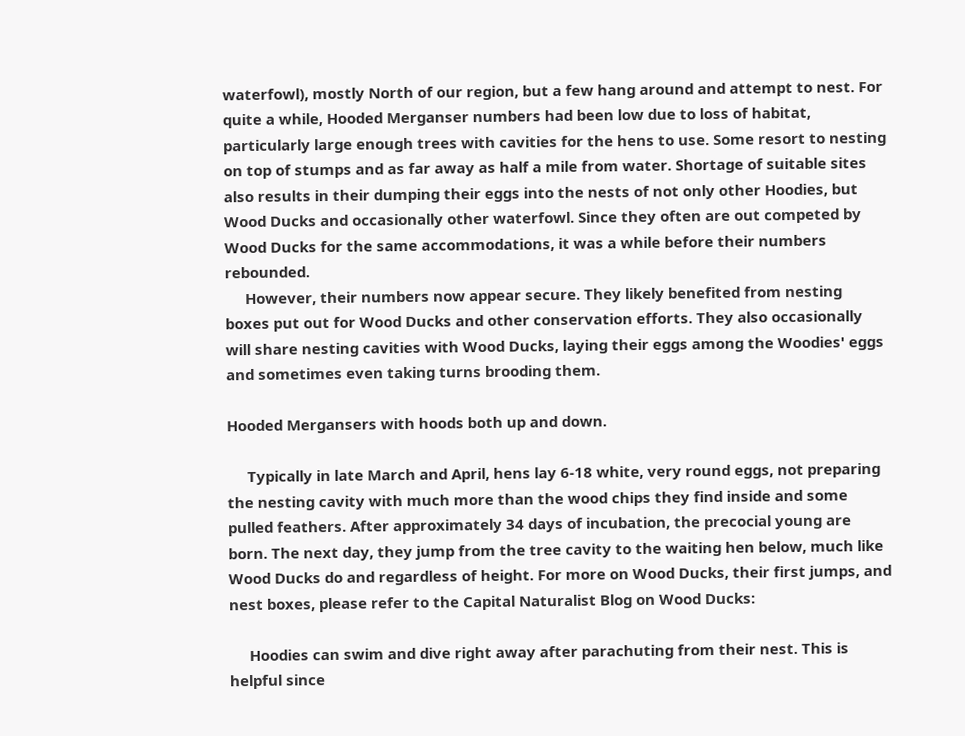waterfowl), mostly North of our region, but a few hang around and attempt to nest. For quite a while, Hooded Merganser numbers had been low due to loss of habitat, particularly large enough trees with cavities for the hens to use. Some resort to nesting on top of stumps and as far away as half a mile from water. Shortage of suitable sites also results in their dumping their eggs into the nests of not only other Hoodies, but Wood Ducks and occasionally other waterfowl. Since they often are out competed by Wood Ducks for the same accommodations, it was a while before their numbers rebounded.
     However, their numbers now appear secure. They likely benefited from nesting boxes put out for Wood Ducks and other conservation efforts. They also occasionally will share nesting cavities with Wood Ducks, laying their eggs among the Woodies' eggs and sometimes even taking turns brooding them.

Hooded Mergansers with hoods both up and down.

     Typically in late March and April, hens lay 6-18 white, very round eggs, not preparing the nesting cavity with much more than the wood chips they find inside and some pulled feathers. After approximately 34 days of incubation, the precocial young are born. The next day, they jump from the tree cavity to the waiting hen below, much like Wood Ducks do and regardless of height. For more on Wood Ducks, their first jumps, and nest boxes, please refer to the Capital Naturalist Blog on Wood Ducks:

     Hoodies can swim and dive right away after parachuting from their nest. This is helpful since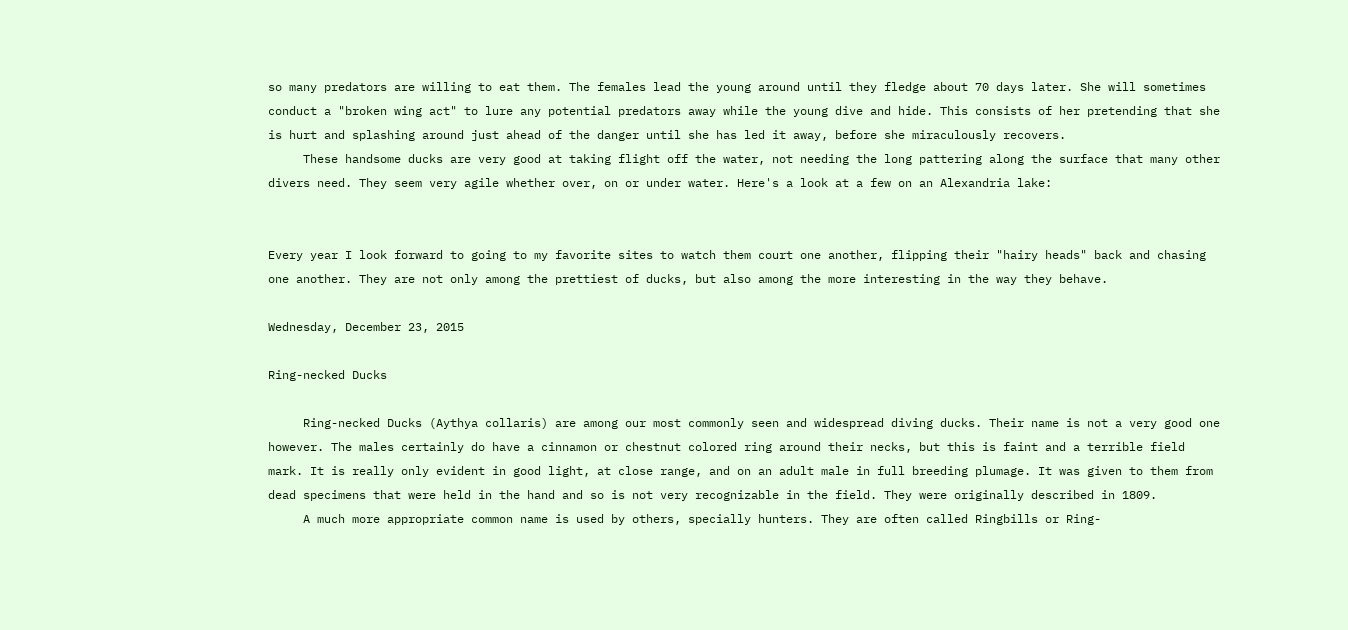so many predators are willing to eat them. The females lead the young around until they fledge about 70 days later. She will sometimes conduct a "broken wing act" to lure any potential predators away while the young dive and hide. This consists of her pretending that she is hurt and splashing around just ahead of the danger until she has led it away, before she miraculously recovers.
     These handsome ducks are very good at taking flight off the water, not needing the long pattering along the surface that many other divers need. They seem very agile whether over, on or under water. Here's a look at a few on an Alexandria lake:


Every year I look forward to going to my favorite sites to watch them court one another, flipping their "hairy heads" back and chasing one another. They are not only among the prettiest of ducks, but also among the more interesting in the way they behave.

Wednesday, December 23, 2015

Ring-necked Ducks

     Ring-necked Ducks (Aythya collaris) are among our most commonly seen and widespread diving ducks. Their name is not a very good one however. The males certainly do have a cinnamon or chestnut colored ring around their necks, but this is faint and a terrible field mark. It is really only evident in good light, at close range, and on an adult male in full breeding plumage. It was given to them from dead specimens that were held in the hand and so is not very recognizable in the field. They were originally described in 1809.
     A much more appropriate common name is used by others, specially hunters. They are often called Ringbills or Ring-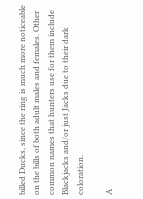billed Ducks, since the ring is much more noticeable on the bills of both adult males and females. Other common names that hunters use for them include Blackjacks and/or just Jacks due to their dark coloration.

A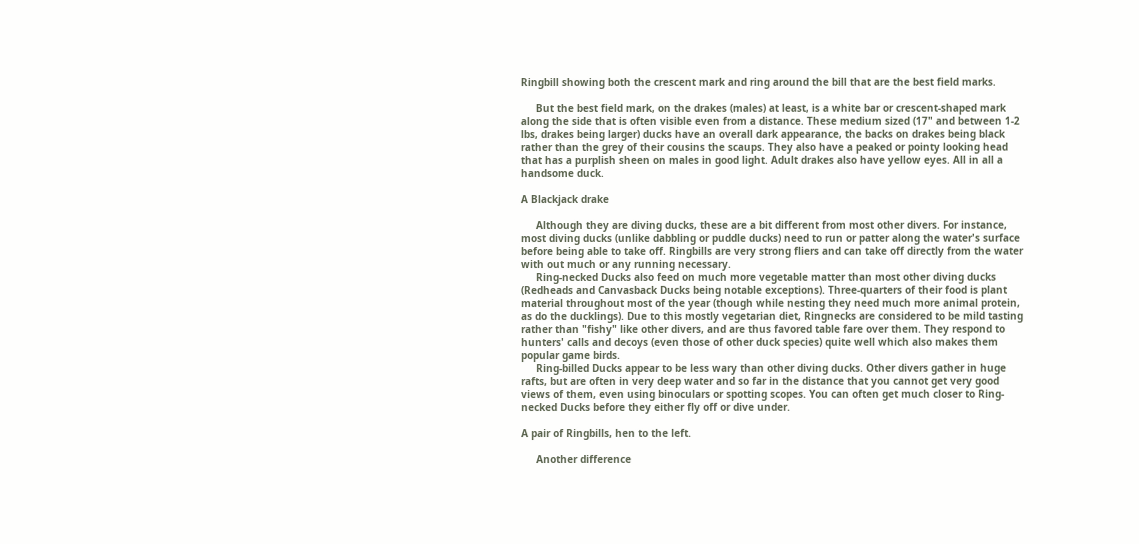Ringbill showing both the crescent mark and ring around the bill that are the best field marks.

     But the best field mark, on the drakes (males) at least, is a white bar or crescent-shaped mark along the side that is often visible even from a distance. These medium sized (17" and between 1-2 lbs, drakes being larger) ducks have an overall dark appearance, the backs on drakes being black rather than the grey of their cousins the scaups. They also have a peaked or pointy looking head that has a purplish sheen on males in good light. Adult drakes also have yellow eyes. All in all a handsome duck.

A Blackjack drake

     Although they are diving ducks, these are a bit different from most other divers. For instance, most diving ducks (unlike dabbling or puddle ducks) need to run or patter along the water's surface before being able to take off. Ringbills are very strong fliers and can take off directly from the water with out much or any running necessary.
     Ring-necked Ducks also feed on much more vegetable matter than most other diving ducks (Redheads and Canvasback Ducks being notable exceptions). Three-quarters of their food is plant material throughout most of the year (though while nesting they need much more animal protein, as do the ducklings). Due to this mostly vegetarian diet, Ringnecks are considered to be mild tasting rather than "fishy" like other divers, and are thus favored table fare over them. They respond to hunters' calls and decoys (even those of other duck species) quite well which also makes them popular game birds.
     Ring-billed Ducks appear to be less wary than other diving ducks. Other divers gather in huge rafts, but are often in very deep water and so far in the distance that you cannot get very good views of them, even using binoculars or spotting scopes. You can often get much closer to Ring-necked Ducks before they either fly off or dive under.

A pair of Ringbills, hen to the left.

     Another difference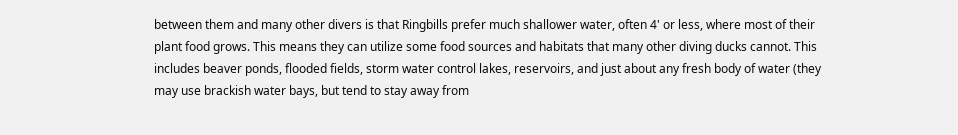between them and many other divers is that Ringbills prefer much shallower water, often 4' or less, where most of their plant food grows. This means they can utilize some food sources and habitats that many other diving ducks cannot. This includes beaver ponds, flooded fields, storm water control lakes, reservoirs, and just about any fresh body of water (they may use brackish water bays, but tend to stay away from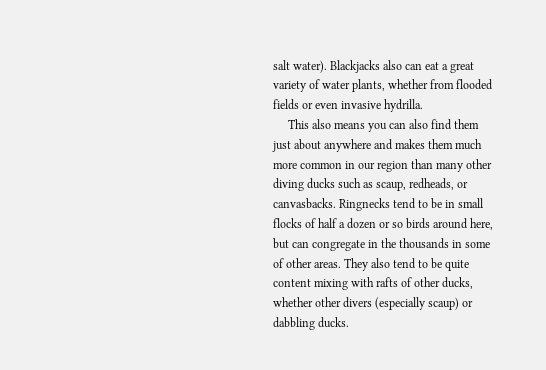salt water). Blackjacks also can eat a great variety of water plants, whether from flooded fields or even invasive hydrilla.
     This also means you can also find them just about anywhere and makes them much more common in our region than many other diving ducks such as scaup, redheads, or canvasbacks. Ringnecks tend to be in small flocks of half a dozen or so birds around here, but can congregate in the thousands in some of other areas. They also tend to be quite content mixing with rafts of other ducks, whether other divers (especially scaup) or dabbling ducks.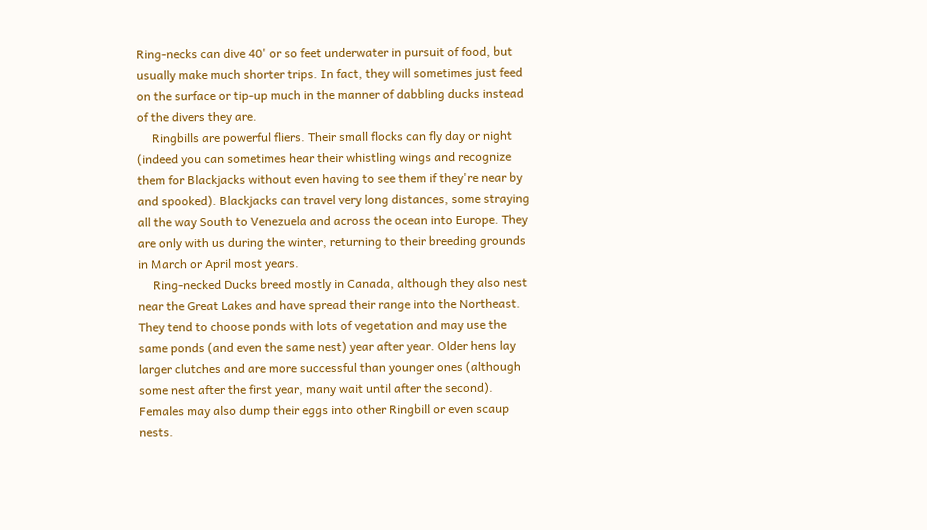Ring-necks can dive 40' or so feet underwater in pursuit of food, but usually make much shorter trips. In fact, they will sometimes just feed on the surface or tip-up much in the manner of dabbling ducks instead of the divers they are.
     Ringbills are powerful fliers. Their small flocks can fly day or night (indeed you can sometimes hear their whistling wings and recognize them for Blackjacks without even having to see them if they're near by and spooked). Blackjacks can travel very long distances, some straying all the way South to Venezuela and across the ocean into Europe. They are only with us during the winter, returning to their breeding grounds in March or April most years.
     Ring-necked Ducks breed mostly in Canada, although they also nest near the Great Lakes and have spread their range into the Northeast. They tend to choose ponds with lots of vegetation and may use the same ponds (and even the same nest) year after year. Older hens lay larger clutches and are more successful than younger ones (although some nest after the first year, many wait until after the second). Females may also dump their eggs into other Ringbill or even scaup nests.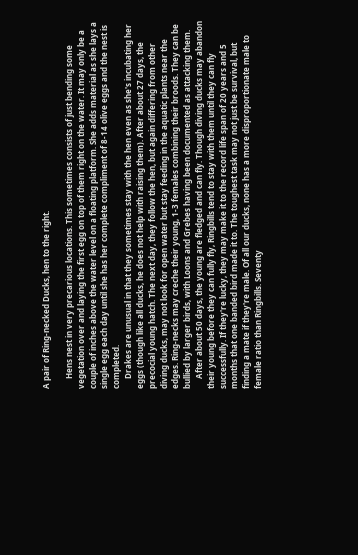A pair of Ring-necked Ducks, hen to the right.

     Hens nest in very precarious locations. This sometimes consists of just bending some vegetation over and laying the first egg on top of them right on the water. It may only be a couple of inches above the water level on a floating platform. She adds material as she lays a single egg each day until she has her complete compliment of 8-14 olive eggs and the nest is completed.
     Drakes are unusual in that they sometimes stay with the hen even as she's incubating her eggs (though like all ducks, he does not help with raising them). After about 27 days, the precocial young hatch. The next day, they follow the hen, but again differing from other diving ducks, may not look for open water but stay feeding in the aquatic plants near the edges. Ring-necks may creche their young, 1-3 females combining their broods. They can be bullied by larger birds, with Loons and Grebes having been documented as attacking them.
     After about 50 days, the young are fledged and can fly. Though diving ducks may abandon their young before they can fully fly, Ringbills tend to stay with them until they can fly successfully. If they're lucky, they may make it to the record life span of 20 years and 5 months that one banded bird made it to. The toughest task may not just be survival, but finding a mate if they're male. Of all our ducks, none has a more disproportionate male to female ratio than Ringbills. Seventy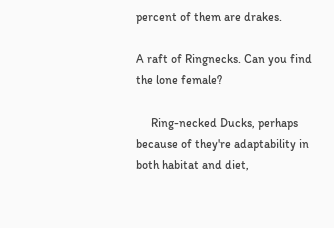percent of them are drakes.

A raft of Ringnecks. Can you find the lone female?

     Ring-necked Ducks, perhaps because of they're adaptability in both habitat and diet,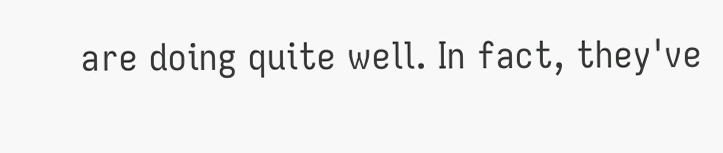are doing quite well. In fact, they've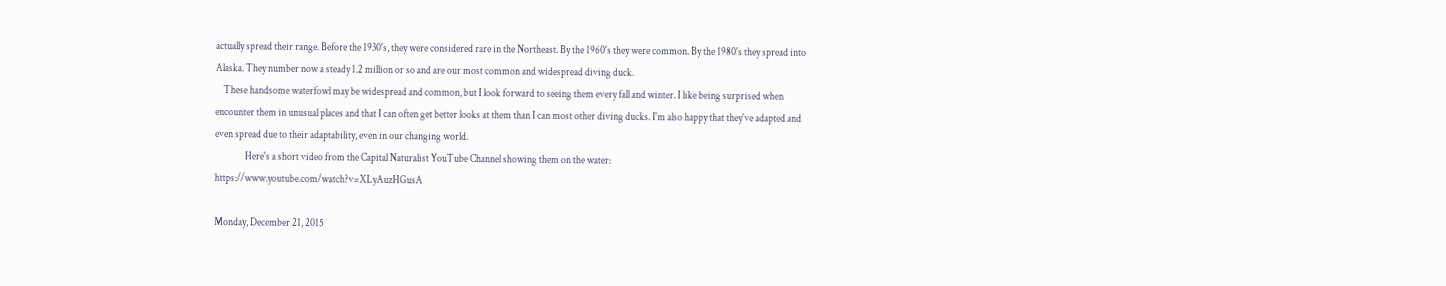actually spread their range. Before the 1930's, they were considered rare in the Northeast. By the 1960's they were common. By the 1980's they spread into Alaska. They number now a steady 1.2 million or so and are our most common and widespread diving duck.
    These handsome waterfowl may be widespread and common, but I look forward to seeing them every fall and winter. I like being surprised when encounter them in unusual places and that I can often get better looks at them than I can most other diving ducks. I'm also happy that they've adapted and even spread due to their adaptability, even in our changing world.
               Here's a short video from the Capital Naturalist YouTube Channel showing them on the water: https://www.youtube.com/watch?v=XLyAuzHGusA

Monday, December 21, 2015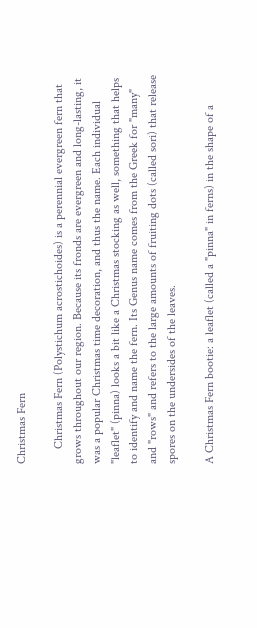Christmas Fern

     Christmas Fern (Polystichum acrostichoides) is a perennial evergreen fern that grows throughout our region. Because its fronds are evergreen and long-lasting, it was a popular Christmas time decoration, and thus the name. Each individual "leaflet" (pinna) looks a bit like a Christmas stocking as well, something that helps to identify and name the fern. Its Genus name comes from the Greek for "many" and "rows" and refers to the large amounts of fruiting dots (called sori) that release spores on the undersides of the leaves.

A Christmas Fern bootie: a leaflet (called a "pinna" in ferns) in the shape of a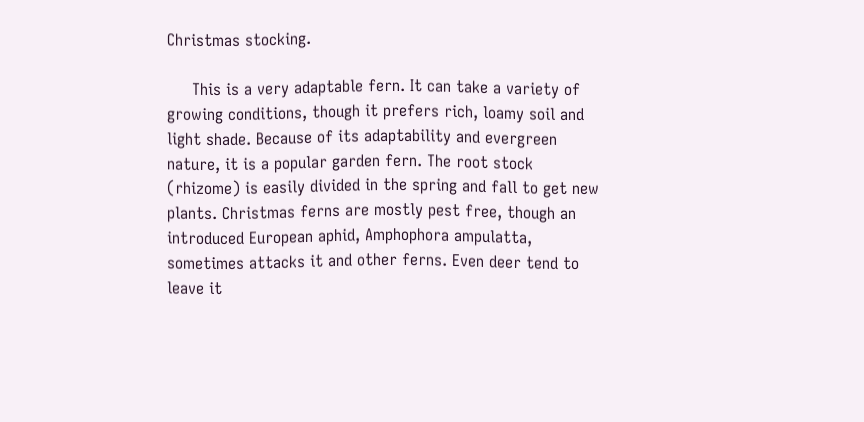Christmas stocking.

     This is a very adaptable fern. It can take a variety of growing conditions, though it prefers rich, loamy soil and light shade. Because of its adaptability and evergreen nature, it is a popular garden fern. The root stock (rhizome) is easily divided in the spring and fall to get new plants. Christmas ferns are mostly pest free, though an introduced European aphid, Amphophora ampulatta, sometimes attacks it and other ferns. Even deer tend to leave it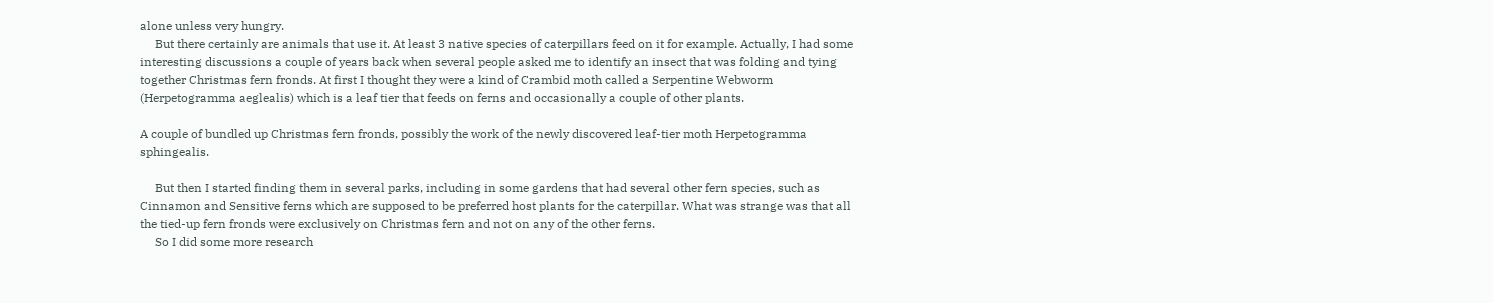alone unless very hungry.
     But there certainly are animals that use it. At least 3 native species of caterpillars feed on it for example. Actually, I had some interesting discussions a couple of years back when several people asked me to identify an insect that was folding and tying together Christmas fern fronds. At first I thought they were a kind of Crambid moth called a Serpentine Webworm (Herpetogramma aeglealis) which is a leaf tier that feeds on ferns and occasionally a couple of other plants.

A couple of bundled up Christmas fern fronds, possibly the work of the newly discovered leaf-tier moth Herpetogramma sphingealis.

     But then I started finding them in several parks, including in some gardens that had several other fern species, such as Cinnamon and Sensitive ferns which are supposed to be preferred host plants for the caterpillar. What was strange was that all the tied-up fern fronds were exclusively on Christmas fern and not on any of the other ferns.
     So I did some more research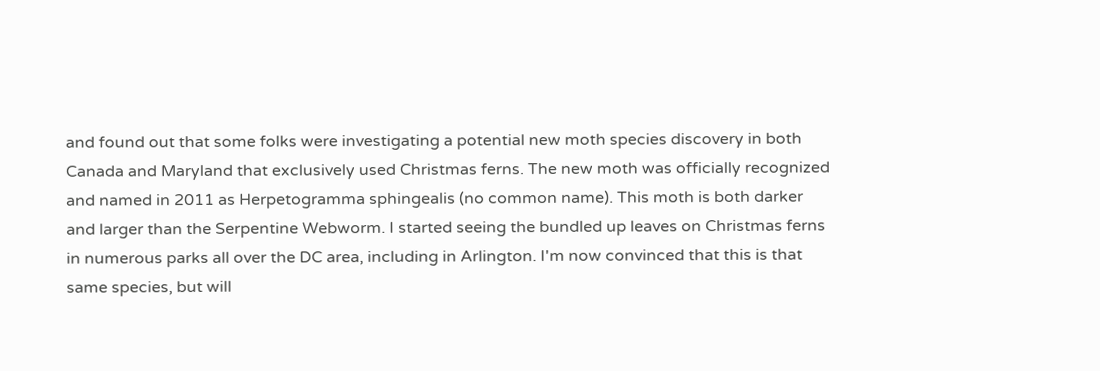and found out that some folks were investigating a potential new moth species discovery in both Canada and Maryland that exclusively used Christmas ferns. The new moth was officially recognized and named in 2011 as Herpetogramma sphingealis (no common name). This moth is both darker and larger than the Serpentine Webworm. I started seeing the bundled up leaves on Christmas ferns in numerous parks all over the DC area, including in Arlington. I'm now convinced that this is that same species, but will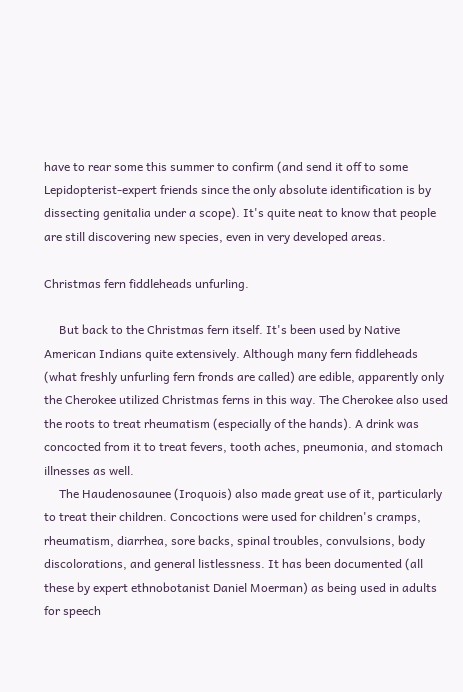have to rear some this summer to confirm (and send it off to some Lepidopterist-expert friends since the only absolute identification is by dissecting genitalia under a scope). It's quite neat to know that people are still discovering new species, even in very developed areas.

Christmas fern fiddleheads unfurling.

     But back to the Christmas fern itself. It's been used by Native American Indians quite extensively. Although many fern fiddleheads (what freshly unfurling fern fronds are called) are edible, apparently only the Cherokee utilized Christmas ferns in this way. The Cherokee also used the roots to treat rheumatism (especially of the hands). A drink was concocted from it to treat fevers, tooth aches, pneumonia, and stomach illnesses as well.
     The Haudenosaunee (Iroquois) also made great use of it, particularly to treat their children. Concoctions were used for children's cramps, rheumatism, diarrhea, sore backs, spinal troubles, convulsions, body discolorations, and general listlessness. It has been documented (all these by expert ethnobotanist Daniel Moerman) as being used in adults for speech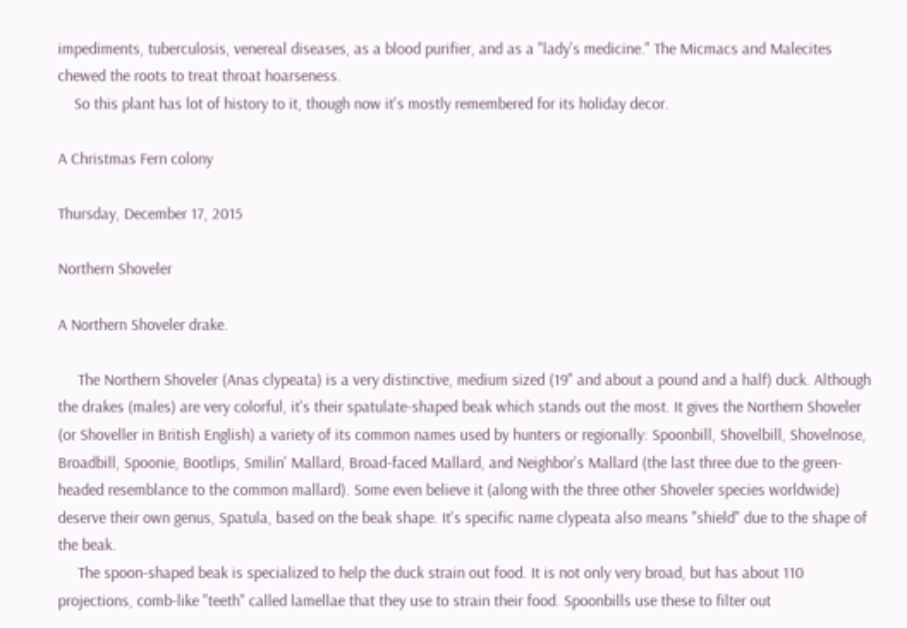impediments, tuberculosis, venereal diseases, as a blood purifier, and as a "lady's medicine." The Micmacs and Malecites chewed the roots to treat throat hoarseness.
    So this plant has lot of history to it, though now it's mostly remembered for its holiday decor.

A Christmas Fern colony

Thursday, December 17, 2015

Northern Shoveler

A Northern Shoveler drake.

     The Northern Shoveler (Anas clypeata) is a very distinctive, medium sized (19" and about a pound and a half) duck. Although the drakes (males) are very colorful, it's their spatulate-shaped beak which stands out the most. It gives the Northern Shoveler (or Shoveller in British English) a variety of its common names used by hunters or regionally: Spoonbill, Shovelbill, Shovelnose, Broadbill, Spoonie, Bootlips, Smilin' Mallard, Broad-faced Mallard, and Neighbor's Mallard (the last three due to the green-headed resemblance to the common mallard). Some even believe it (along with the three other Shoveler species worldwide) deserve their own genus, Spatula, based on the beak shape. It's specific name clypeata also means "shield" due to the shape of the beak.
     The spoon-shaped beak is specialized to help the duck strain out food. It is not only very broad, but has about 110 projections, comb-like "teeth" called lamellae that they use to strain their food. Spoonbills use these to filter out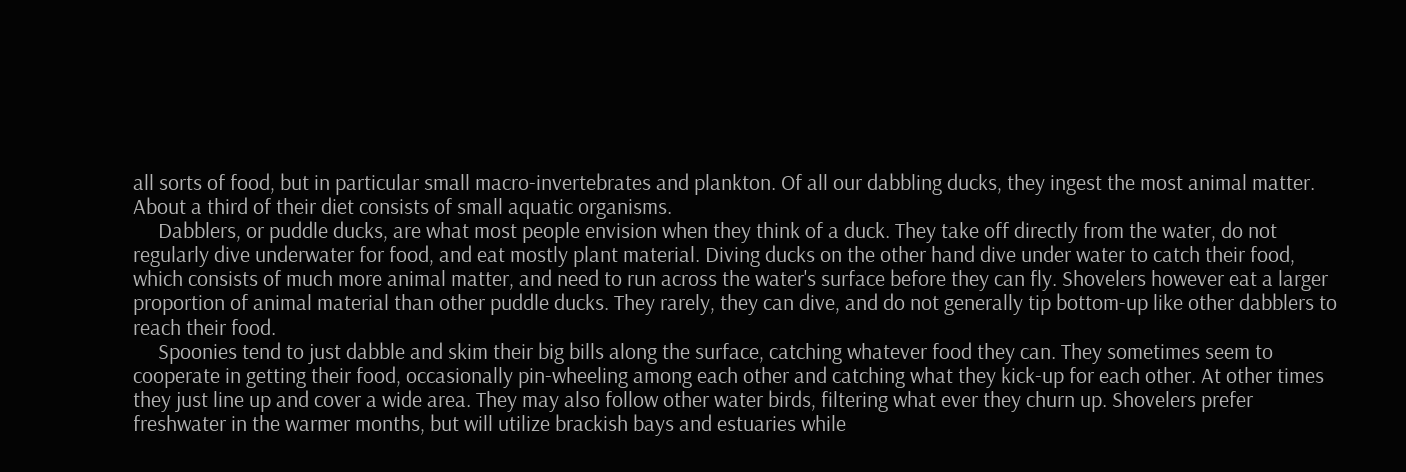all sorts of food, but in particular small macro-invertebrates and plankton. Of all our dabbling ducks, they ingest the most animal matter. About a third of their diet consists of small aquatic organisms.
     Dabblers, or puddle ducks, are what most people envision when they think of a duck. They take off directly from the water, do not regularly dive underwater for food, and eat mostly plant material. Diving ducks on the other hand dive under water to catch their food, which consists of much more animal matter, and need to run across the water's surface before they can fly. Shovelers however eat a larger proportion of animal material than other puddle ducks. They rarely, they can dive, and do not generally tip bottom-up like other dabblers to reach their food.
     Spoonies tend to just dabble and skim their big bills along the surface, catching whatever food they can. They sometimes seem to cooperate in getting their food, occasionally pin-wheeling among each other and catching what they kick-up for each other. At other times they just line up and cover a wide area. They may also follow other water birds, filtering what ever they churn up. Shovelers prefer freshwater in the warmer months, but will utilize brackish bays and estuaries while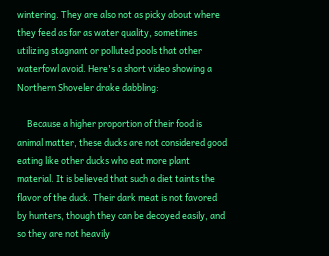wintering. They are also not as picky about where they feed as far as water quality, sometimes utilizing stagnant or polluted pools that other waterfowl avoid. Here's a short video showing a Northern Shoveler drake dabbling:

     Because a higher proportion of their food is animal matter, these ducks are not considered good eating like other ducks who eat more plant material. It is believed that such a diet taints the flavor of the duck. Their dark meat is not favored by hunters, though they can be decoyed easily, and so they are not heavily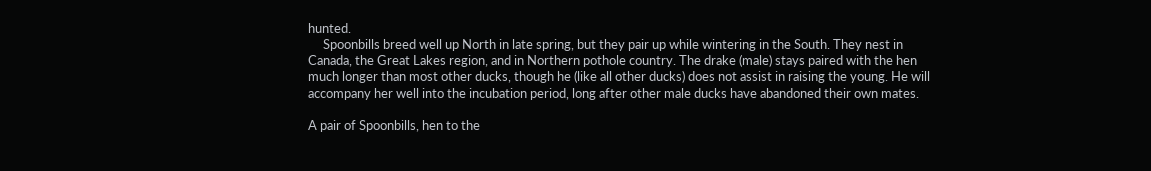hunted.
     Spoonbills breed well up North in late spring, but they pair up while wintering in the South. They nest in Canada, the Great Lakes region, and in Northern pothole country. The drake (male) stays paired with the hen much longer than most other ducks, though he (like all other ducks) does not assist in raising the young. He will accompany her well into the incubation period, long after other male ducks have abandoned their own mates.

A pair of Spoonbills, hen to the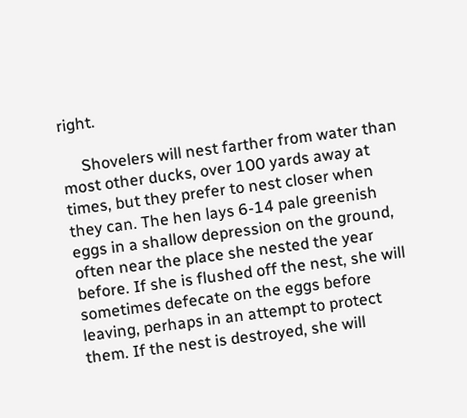right.

     Shovelers will nest farther from water than most other ducks, over 100 yards away at times, but they prefer to nest closer when they can. The hen lays 6-14 pale greenish eggs in a shallow depression on the ground, often near the place she nested the year before. If she is flushed off the nest, she will sometimes defecate on the eggs before leaving, perhaps in an attempt to protect them. If the nest is destroyed, she will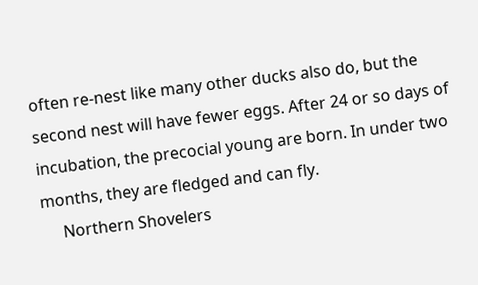often re-nest like many other ducks also do, but the second nest will have fewer eggs. After 24 or so days of incubation, the precocial young are born. In under two months, they are fledged and can fly.
     Northern Shovelers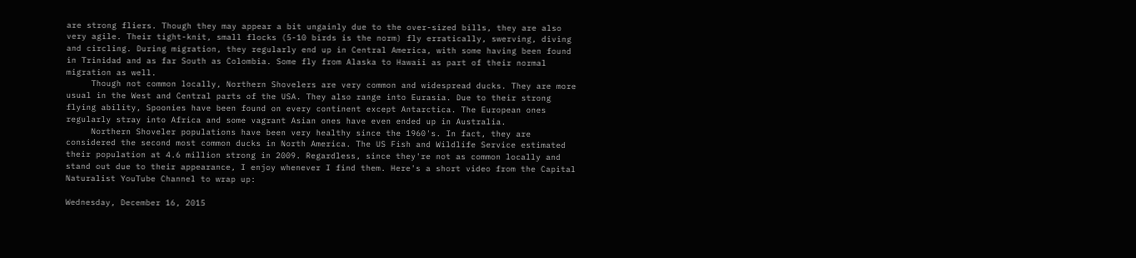are strong fliers. Though they may appear a bit ungainly due to the over-sized bills, they are also very agile. Their tight-knit, small flocks (5-10 birds is the norm) fly erratically, swerving, diving and circling. During migration, they regularly end up in Central America, with some having been found in Trinidad and as far South as Colombia. Some fly from Alaska to Hawaii as part of their normal migration as well.
     Though not common locally, Northern Shovelers are very common and widespread ducks. They are more usual in the West and Central parts of the USA. They also range into Eurasia. Due to their strong flying ability, Spoonies have been found on every continent except Antarctica. The European ones regularly stray into Africa and some vagrant Asian ones have even ended up in Australia.
     Northern Shoveler populations have been very healthy since the 1960's. In fact, they are considered the second most common ducks in North America. The US Fish and Wildlife Service estimated their population at 4.6 million strong in 2009. Regardless, since they're not as common locally and stand out due to their appearance, I enjoy whenever I find them. Here's a short video from the Capital Naturalist YouTube Channel to wrap up:

Wednesday, December 16, 2015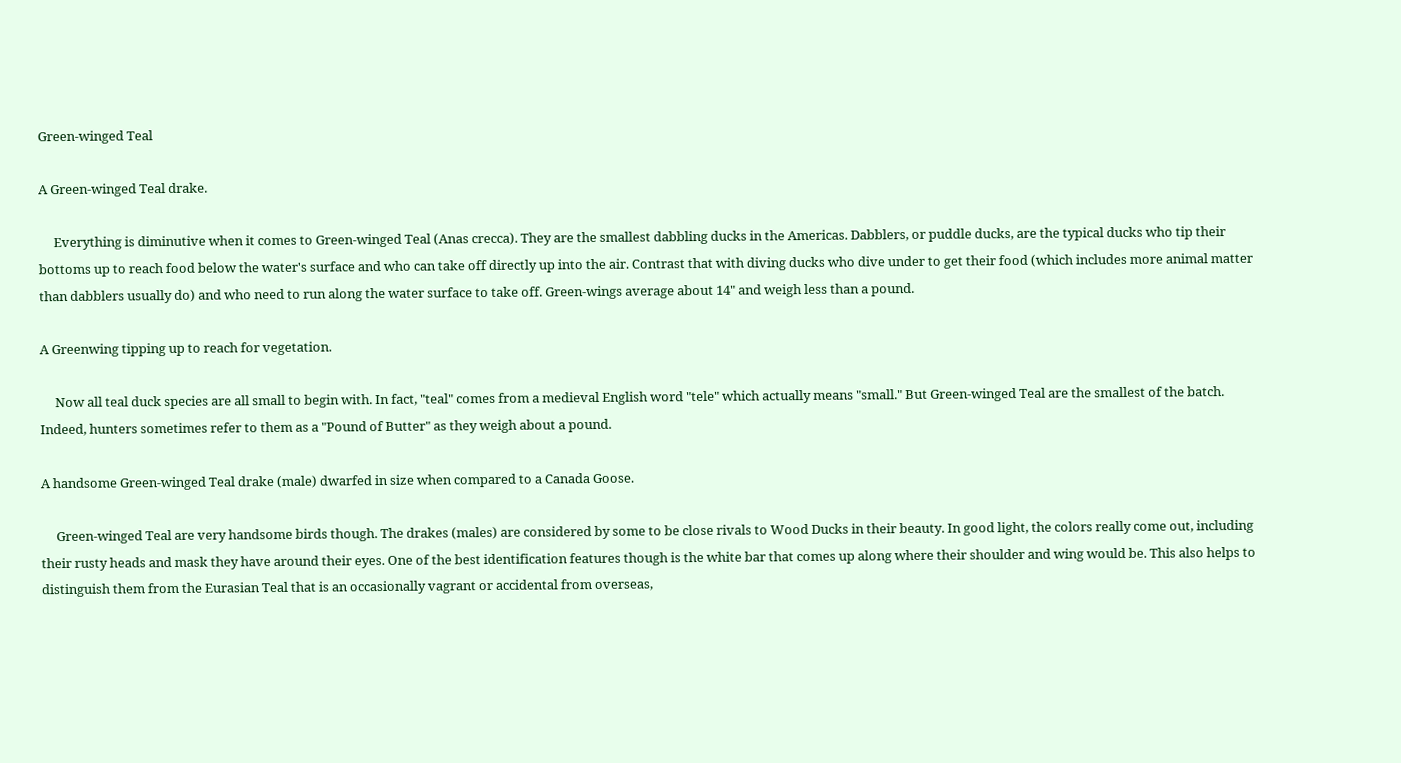Green-winged Teal

A Green-winged Teal drake.

     Everything is diminutive when it comes to Green-winged Teal (Anas crecca). They are the smallest dabbling ducks in the Americas. Dabblers, or puddle ducks, are the typical ducks who tip their bottoms up to reach food below the water's surface and who can take off directly up into the air. Contrast that with diving ducks who dive under to get their food (which includes more animal matter than dabblers usually do) and who need to run along the water surface to take off. Green-wings average about 14" and weigh less than a pound.

A Greenwing tipping up to reach for vegetation.

     Now all teal duck species are all small to begin with. In fact, "teal" comes from a medieval English word "tele" which actually means "small." But Green-winged Teal are the smallest of the batch. Indeed, hunters sometimes refer to them as a "Pound of Butter" as they weigh about a pound.

A handsome Green-winged Teal drake (male) dwarfed in size when compared to a Canada Goose.

     Green-winged Teal are very handsome birds though. The drakes (males) are considered by some to be close rivals to Wood Ducks in their beauty. In good light, the colors really come out, including their rusty heads and mask they have around their eyes. One of the best identification features though is the white bar that comes up along where their shoulder and wing would be. This also helps to distinguish them from the Eurasian Teal that is an occasionally vagrant or accidental from overseas,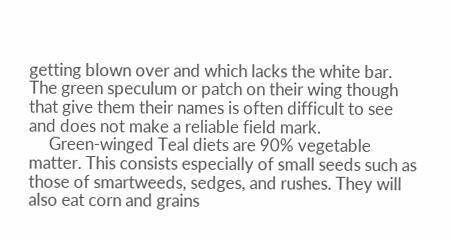getting blown over and which lacks the white bar. The green speculum or patch on their wing though that give them their names is often difficult to see and does not make a reliable field mark.
     Green-winged Teal diets are 90% vegetable matter. This consists especially of small seeds such as those of smartweeds, sedges, and rushes. They will also eat corn and grains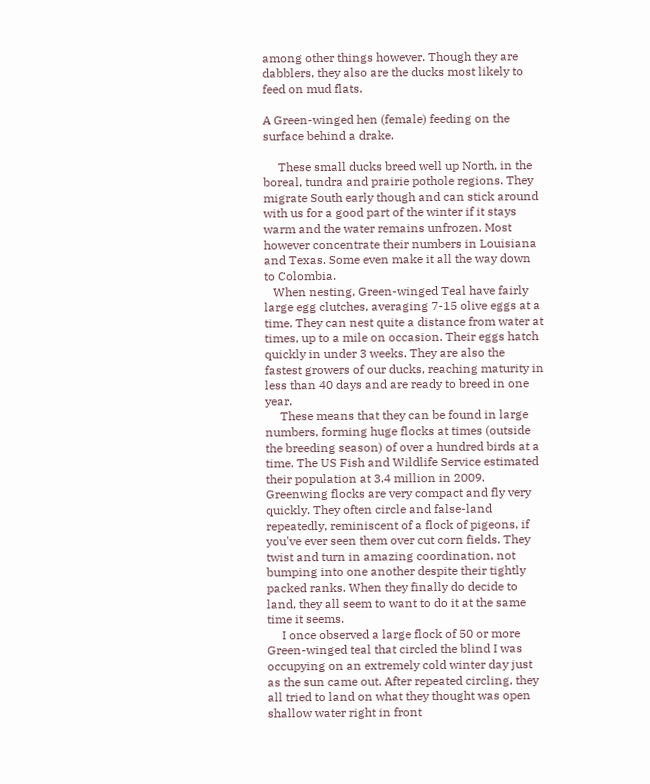among other things however. Though they are dabblers, they also are the ducks most likely to feed on mud flats.

A Green-winged hen (female) feeding on the surface behind a drake.

     These small ducks breed well up North, in the boreal, tundra and prairie pothole regions. They migrate South early though and can stick around with us for a good part of the winter if it stays warm and the water remains unfrozen. Most however concentrate their numbers in Louisiana and Texas. Some even make it all the way down to Colombia.
   When nesting, Green-winged Teal have fairly large egg clutches, averaging 7-15 olive eggs at a time. They can nest quite a distance from water at times, up to a mile on occasion. Their eggs hatch quickly in under 3 weeks. They are also the fastest growers of our ducks, reaching maturity in less than 40 days and are ready to breed in one year.
     These means that they can be found in large numbers, forming huge flocks at times (outside the breeding season) of over a hundred birds at a time. The US Fish and Wildlife Service estimated their population at 3.4 million in 2009. Greenwing flocks are very compact and fly very quickly. They often circle and false-land repeatedly, reminiscent of a flock of pigeons, if you've ever seen them over cut corn fields. They twist and turn in amazing coordination, not bumping into one another despite their tightly packed ranks. When they finally do decide to land, they all seem to want to do it at the same time it seems.
     I once observed a large flock of 50 or more Green-winged teal that circled the blind I was occupying on an extremely cold winter day just as the sun came out. After repeated circling, they all tried to land on what they thought was open shallow water right in front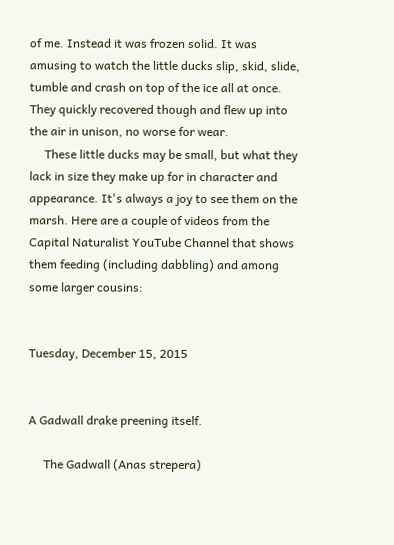of me. Instead it was frozen solid. It was amusing to watch the little ducks slip, skid, slide, tumble and crash on top of the ice all at once. They quickly recovered though and flew up into the air in unison, no worse for wear.
     These little ducks may be small, but what they lack in size they make up for in character and appearance. It's always a joy to see them on the marsh. Here are a couple of videos from the Capital Naturalist YouTube Channel that shows them feeding (including dabbling) and among some larger cousins:


Tuesday, December 15, 2015


A Gadwall drake preening itself.

     The Gadwall (Anas strepera)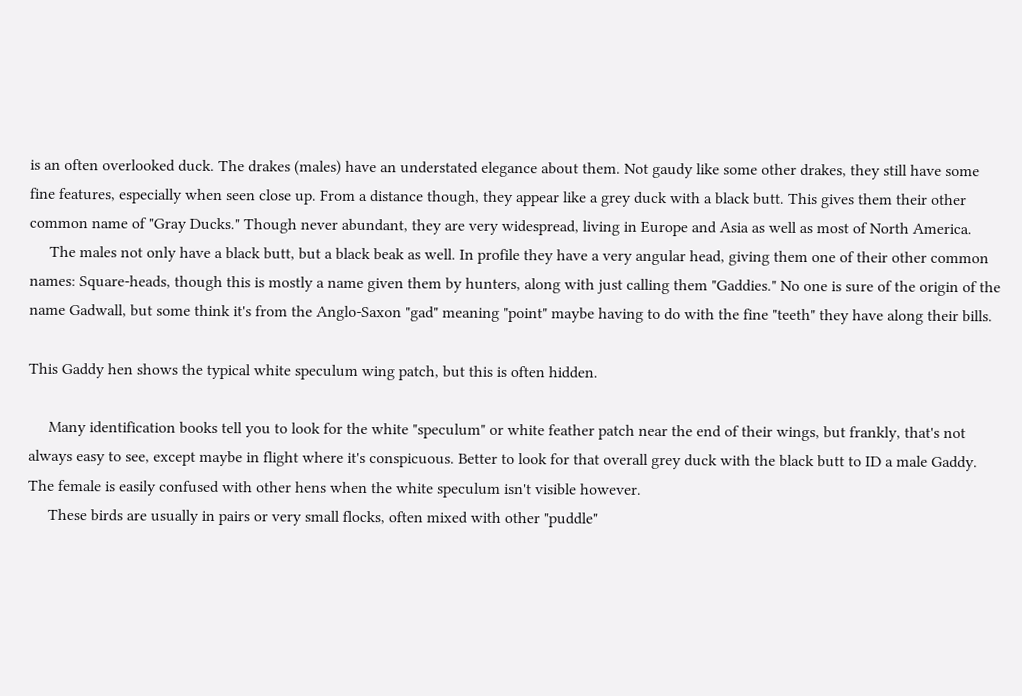is an often overlooked duck. The drakes (males) have an understated elegance about them. Not gaudy like some other drakes, they still have some fine features, especially when seen close up. From a distance though, they appear like a grey duck with a black butt. This gives them their other common name of "Gray Ducks." Though never abundant, they are very widespread, living in Europe and Asia as well as most of North America.
     The males not only have a black butt, but a black beak as well. In profile they have a very angular head, giving them one of their other common names: Square-heads, though this is mostly a name given them by hunters, along with just calling them "Gaddies." No one is sure of the origin of the name Gadwall, but some think it's from the Anglo-Saxon "gad" meaning "point" maybe having to do with the fine "teeth" they have along their bills.

This Gaddy hen shows the typical white speculum wing patch, but this is often hidden.

     Many identification books tell you to look for the white "speculum" or white feather patch near the end of their wings, but frankly, that's not always easy to see, except maybe in flight where it's conspicuous. Better to look for that overall grey duck with the black butt to ID a male Gaddy. The female is easily confused with other hens when the white speculum isn't visible however.
     These birds are usually in pairs or very small flocks, often mixed with other "puddle"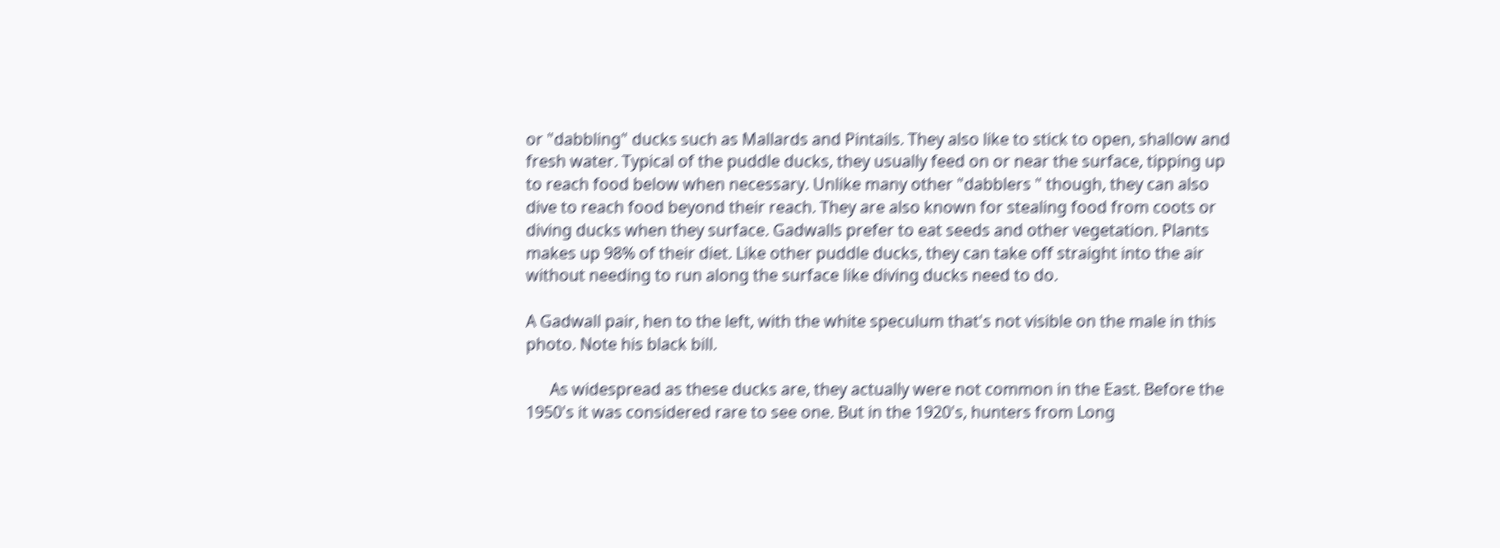or "dabbling" ducks such as Mallards and Pintails. They also like to stick to open, shallow and fresh water. Typical of the puddle ducks, they usually feed on or near the surface, tipping up to reach food below when necessary. Unlike many other "dabblers " though, they can also dive to reach food beyond their reach. They are also known for stealing food from coots or diving ducks when they surface. Gadwalls prefer to eat seeds and other vegetation. Plants makes up 98% of their diet. Like other puddle ducks, they can take off straight into the air without needing to run along the surface like diving ducks need to do.

A Gadwall pair, hen to the left, with the white speculum that's not visible on the male in this photo. Note his black bill.

      As widespread as these ducks are, they actually were not common in the East. Before the 1950's it was considered rare to see one. But in the 1920's, hunters from Long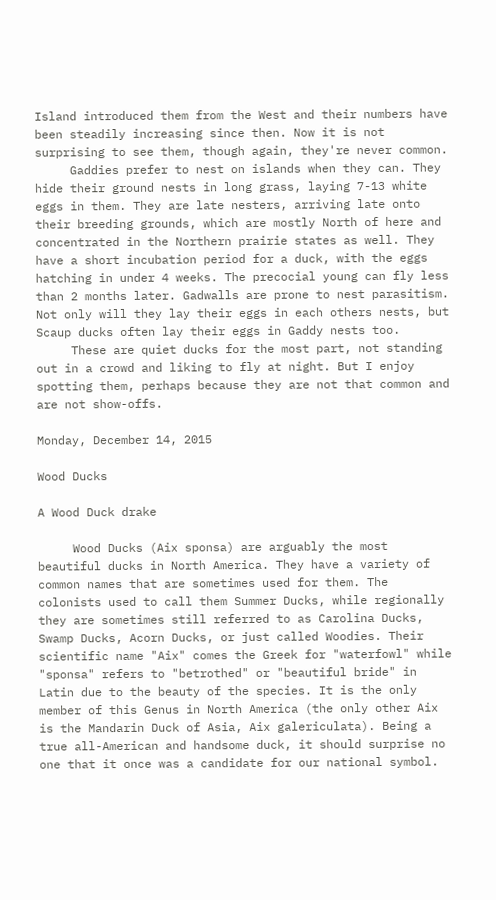Island introduced them from the West and their numbers have been steadily increasing since then. Now it is not surprising to see them, though again, they're never common.
     Gaddies prefer to nest on islands when they can. They hide their ground nests in long grass, laying 7-13 white eggs in them. They are late nesters, arriving late onto their breeding grounds, which are mostly North of here and concentrated in the Northern prairie states as well. They have a short incubation period for a duck, with the eggs hatching in under 4 weeks. The precocial young can fly less than 2 months later. Gadwalls are prone to nest parasitism. Not only will they lay their eggs in each others nests, but Scaup ducks often lay their eggs in Gaddy nests too.
     These are quiet ducks for the most part, not standing out in a crowd and liking to fly at night. But I enjoy spotting them, perhaps because they are not that common and are not show-offs.

Monday, December 14, 2015

Wood Ducks

A Wood Duck drake

     Wood Ducks (Aix sponsa) are arguably the most beautiful ducks in North America. They have a variety of common names that are sometimes used for them. The colonists used to call them Summer Ducks, while regionally they are sometimes still referred to as Carolina Ducks, Swamp Ducks, Acorn Ducks, or just called Woodies. Their scientific name "Aix" comes the Greek for "waterfowl" while "sponsa" refers to "betrothed" or "beautiful bride" in Latin due to the beauty of the species. It is the only member of this Genus in North America (the only other Aix is the Mandarin Duck of Asia, Aix galericulata). Being a true all-American and handsome duck, it should surprise no one that it once was a candidate for our national symbol.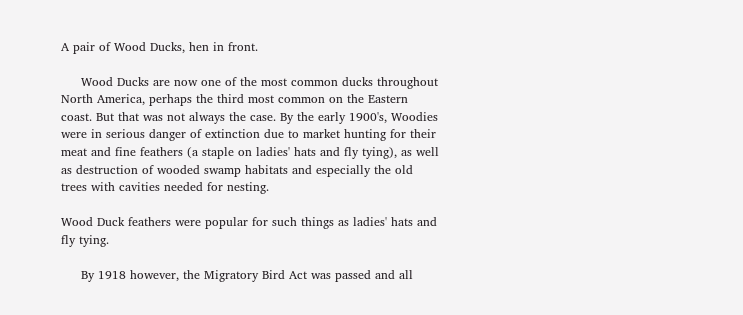A pair of Wood Ducks, hen in front.

     Wood Ducks are now one of the most common ducks throughout North America, perhaps the third most common on the Eastern coast. But that was not always the case. By the early 1900's, Woodies were in serious danger of extinction due to market hunting for their meat and fine feathers (a staple on ladies' hats and fly tying), as well as destruction of wooded swamp habitats and especially the old trees with cavities needed for nesting.

Wood Duck feathers were popular for such things as ladies' hats and fly tying.

     By 1918 however, the Migratory Bird Act was passed and all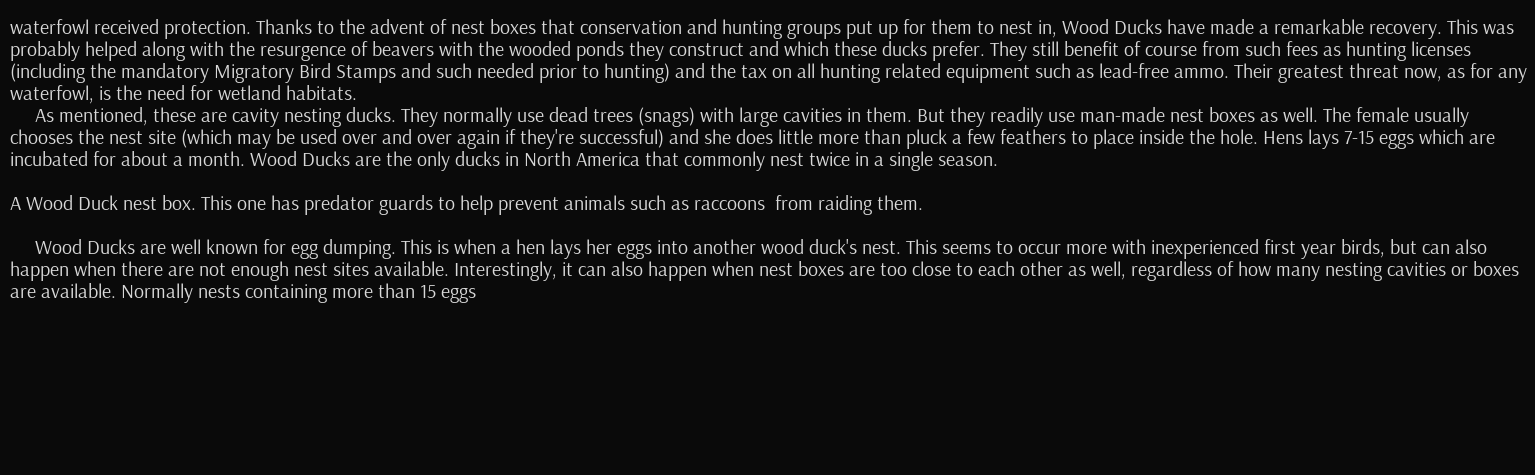waterfowl received protection. Thanks to the advent of nest boxes that conservation and hunting groups put up for them to nest in, Wood Ducks have made a remarkable recovery. This was probably helped along with the resurgence of beavers with the wooded ponds they construct and which these ducks prefer. They still benefit of course from such fees as hunting licenses (including the mandatory Migratory Bird Stamps and such needed prior to hunting) and the tax on all hunting related equipment such as lead-free ammo. Their greatest threat now, as for any waterfowl, is the need for wetland habitats.
     As mentioned, these are cavity nesting ducks. They normally use dead trees (snags) with large cavities in them. But they readily use man-made nest boxes as well. The female usually chooses the nest site (which may be used over and over again if they're successful) and she does little more than pluck a few feathers to place inside the hole. Hens lays 7-15 eggs which are incubated for about a month. Wood Ducks are the only ducks in North America that commonly nest twice in a single season.

A Wood Duck nest box. This one has predator guards to help prevent animals such as raccoons  from raiding them.

     Wood Ducks are well known for egg dumping. This is when a hen lays her eggs into another wood duck's nest. This seems to occur more with inexperienced first year birds, but can also happen when there are not enough nest sites available. Interestingly, it can also happen when nest boxes are too close to each other as well, regardless of how many nesting cavities or boxes are available. Normally nests containing more than 15 eggs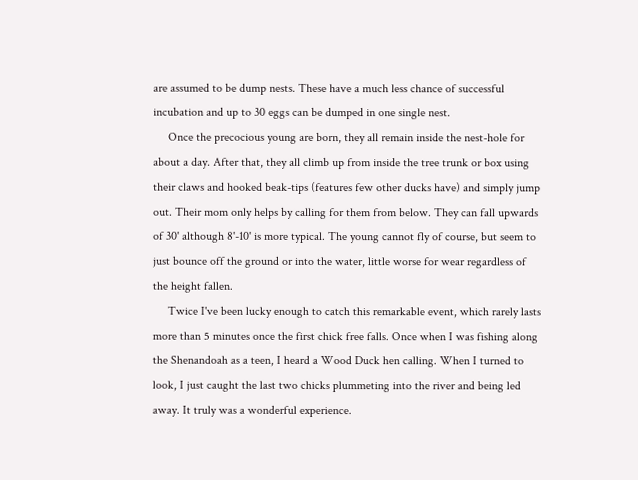are assumed to be dump nests. These have a much less chance of successful incubation and up to 30 eggs can be dumped in one single nest.
     Once the precocious young are born, they all remain inside the nest-hole for about a day. After that, they all climb up from inside the tree trunk or box using their claws and hooked beak-tips (features few other ducks have) and simply jump out. Their mom only helps by calling for them from below. They can fall upwards of 30' although 8'-10' is more typical. The young cannot fly of course, but seem to just bounce off the ground or into the water, little worse for wear regardless of the height fallen.
     Twice I've been lucky enough to catch this remarkable event, which rarely lasts more than 5 minutes once the first chick free falls. Once when I was fishing along the Shenandoah as a teen, I heard a Wood Duck hen calling. When I turned to look, I just caught the last two chicks plummeting into the river and being led away. It truly was a wonderful experience.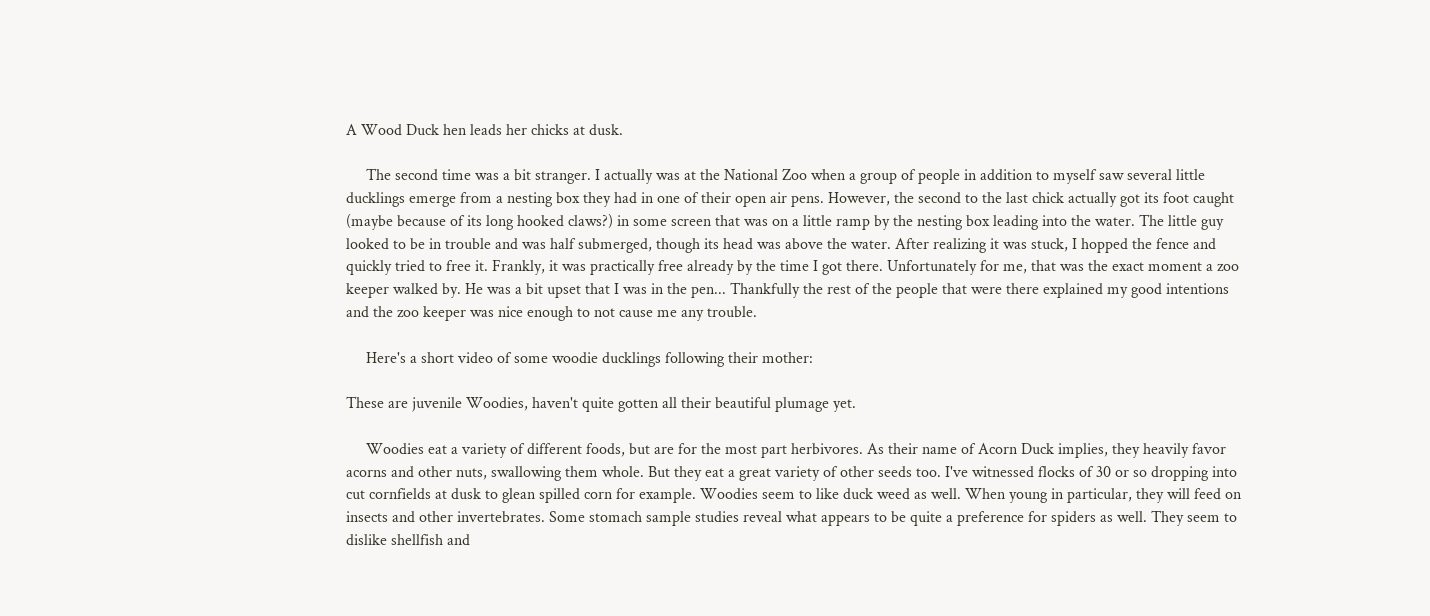A Wood Duck hen leads her chicks at dusk.

     The second time was a bit stranger. I actually was at the National Zoo when a group of people in addition to myself saw several little ducklings emerge from a nesting box they had in one of their open air pens. However, the second to the last chick actually got its foot caught (maybe because of its long hooked claws?) in some screen that was on a little ramp by the nesting box leading into the water. The little guy looked to be in trouble and was half submerged, though its head was above the water. After realizing it was stuck, I hopped the fence and quickly tried to free it. Frankly, it was practically free already by the time I got there. Unfortunately for me, that was the exact moment a zoo keeper walked by. He was a bit upset that I was in the pen... Thankfully the rest of the people that were there explained my good intentions and the zoo keeper was nice enough to not cause me any trouble.

     Here's a short video of some woodie ducklings following their mother:

These are juvenile Woodies, haven't quite gotten all their beautiful plumage yet.

     Woodies eat a variety of different foods, but are for the most part herbivores. As their name of Acorn Duck implies, they heavily favor acorns and other nuts, swallowing them whole. But they eat a great variety of other seeds too. I've witnessed flocks of 30 or so dropping into cut cornfields at dusk to glean spilled corn for example. Woodies seem to like duck weed as well. When young in particular, they will feed on insects and other invertebrates. Some stomach sample studies reveal what appears to be quite a preference for spiders as well. They seem to dislike shellfish and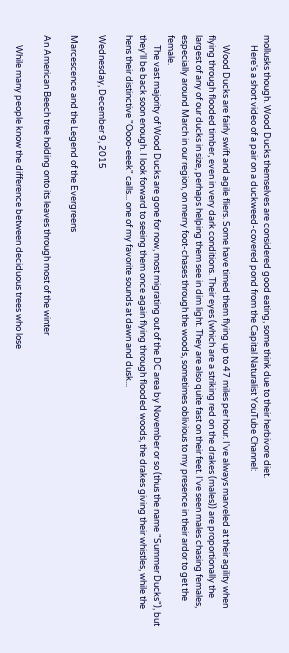mollusks though. Wood Ducks themselves are considered good eating, some think due to their herbivore diet.
     Here's a short video of a pair on a duckweed-covered pond from the Capital Naturalist YouTube Channel:

     Wood Ducks are fairly swift and agile fliers. Some have timed them flying up to 47 miles per hour. I've always marveled at their agility when flying through flooded timber, even in very dark conditions. Their eyes (which are a striking red on the drakes (males)) are proportionally the largest of any of our ducks in size, perhaps helping them see in dim light. They are also quite fast on their feet. I've seen males chasing females, especially around March in our region, on merry foot-chases through the woods, sometimes oblivious to my presence in their ardor to get the female.
     The vast majority of Wood Ducks are gone for now, most migrating out of the DC area by November or so (thus the name "Summer Ducks"), but they'll be back soon enough. I look forward to seeing them once again flying through flooded woods, the drakes giving their whistles, while the hens their distinctive "Oooo-eeek" calls... one of my favorite sounds at dawn and dusk...

Wednesday, December 9, 2015

Marcescence and the Legend of the Evergreens

An American Beech tree holding onto its leaves through most of the winter

     While many people know the difference between deciduous trees who lose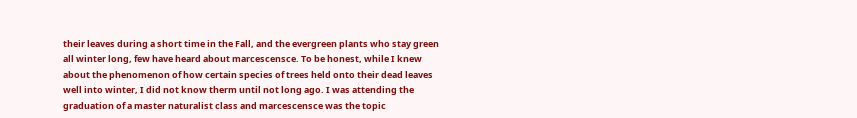their leaves during a short time in the Fall, and the evergreen plants who stay green all winter long, few have heard about marcescensce. To be honest, while I knew about the phenomenon of how certain species of trees held onto their dead leaves well into winter, I did not know therm until not long ago. I was attending the graduation of a master naturalist class and marcescensce was the topic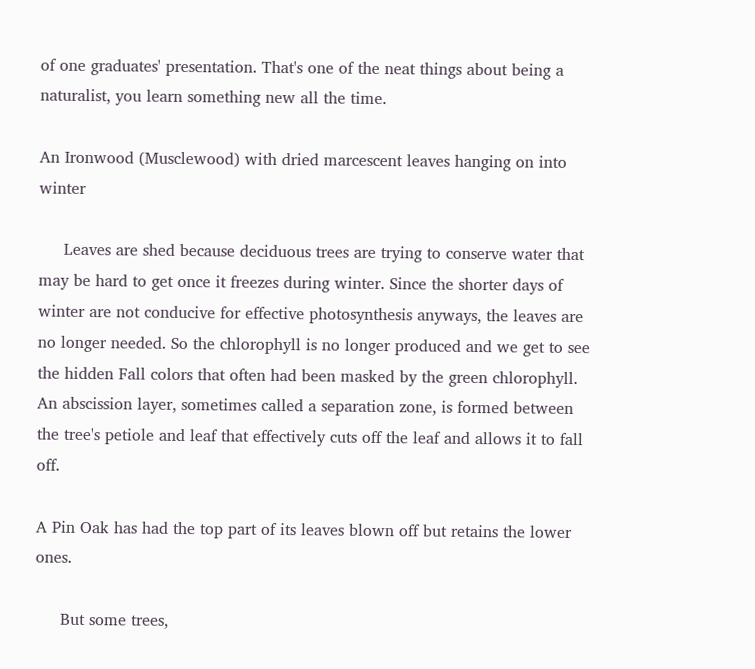of one graduates' presentation. That's one of the neat things about being a naturalist, you learn something new all the time.

An Ironwood (Musclewood) with dried marcescent leaves hanging on into winter

     Leaves are shed because deciduous trees are trying to conserve water that may be hard to get once it freezes during winter. Since the shorter days of winter are not conducive for effective photosynthesis anyways, the leaves are no longer needed. So the chlorophyll is no longer produced and we get to see the hidden Fall colors that often had been masked by the green chlorophyll.  An abscission layer, sometimes called a separation zone, is formed between the tree's petiole and leaf that effectively cuts off the leaf and allows it to fall off.

A Pin Oak has had the top part of its leaves blown off but retains the lower ones.

     But some trees,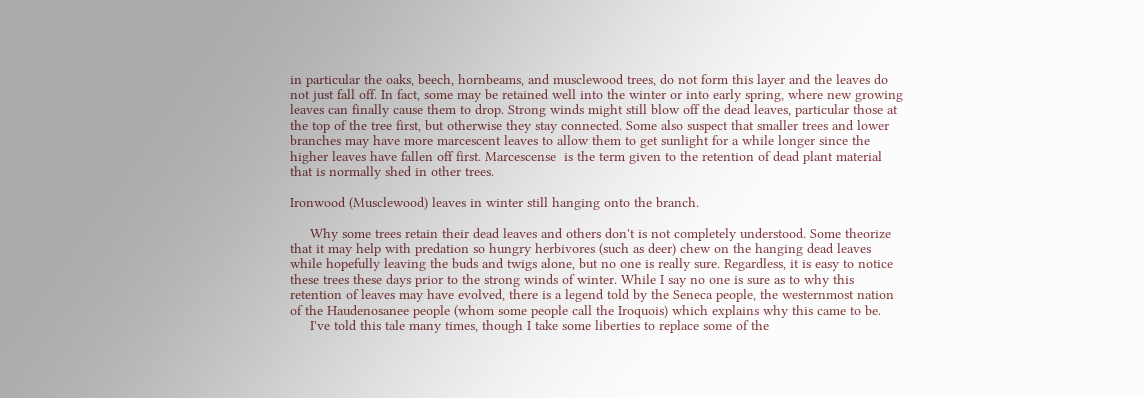in particular the oaks, beech, hornbeams, and musclewood trees, do not form this layer and the leaves do not just fall off. In fact, some may be retained well into the winter or into early spring, where new growing leaves can finally cause them to drop. Strong winds might still blow off the dead leaves, particular those at the top of the tree first, but otherwise they stay connected. Some also suspect that smaller trees and lower branches may have more marcescent leaves to allow them to get sunlight for a while longer since the higher leaves have fallen off first. Marcescense  is the term given to the retention of dead plant material that is normally shed in other trees.

Ironwood (Musclewood) leaves in winter still hanging onto the branch.

     Why some trees retain their dead leaves and others don't is not completely understood. Some theorize that it may help with predation so hungry herbivores (such as deer) chew on the hanging dead leaves while hopefully leaving the buds and twigs alone, but no one is really sure. Regardless, it is easy to notice these trees these days prior to the strong winds of winter. While I say no one is sure as to why this retention of leaves may have evolved, there is a legend told by the Seneca people, the westernmost nation of the Haudenosanee people (whom some people call the Iroquois) which explains why this came to be.
     I've told this tale many times, though I take some liberties to replace some of the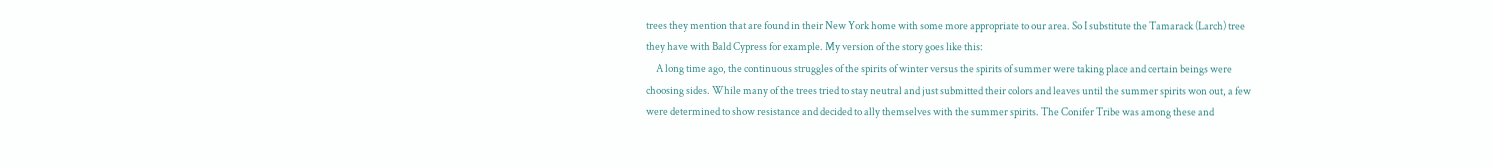trees they mention that are found in their New York home with some more appropriate to our area. So I substitute the Tamarack (Larch) tree they have with Bald Cypress for example. My version of the story goes like this:
     A long time ago, the continuous struggles of the spirits of winter versus the spirits of summer were taking place and certain beings were choosing sides. While many of the trees tried to stay neutral and just submitted their colors and leaves until the summer spirits won out, a few were determined to show resistance and decided to ally themselves with the summer spirits. The Conifer Tribe was among these and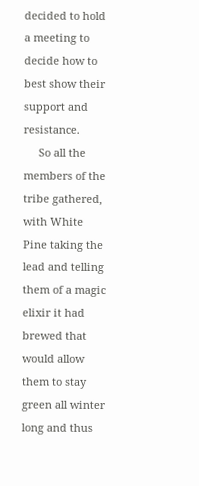decided to hold a meeting to decide how to best show their support and resistance.
     So all the members of the tribe gathered, with White Pine taking the lead and telling them of a magic elixir it had brewed that would allow them to stay green all winter long and thus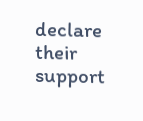declare their support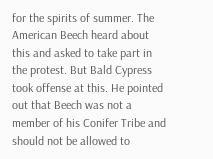for the spirits of summer. The American Beech heard about this and asked to take part in the protest. But Bald Cypress took offense at this. He pointed out that Beech was not a member of his Conifer Tribe and should not be allowed to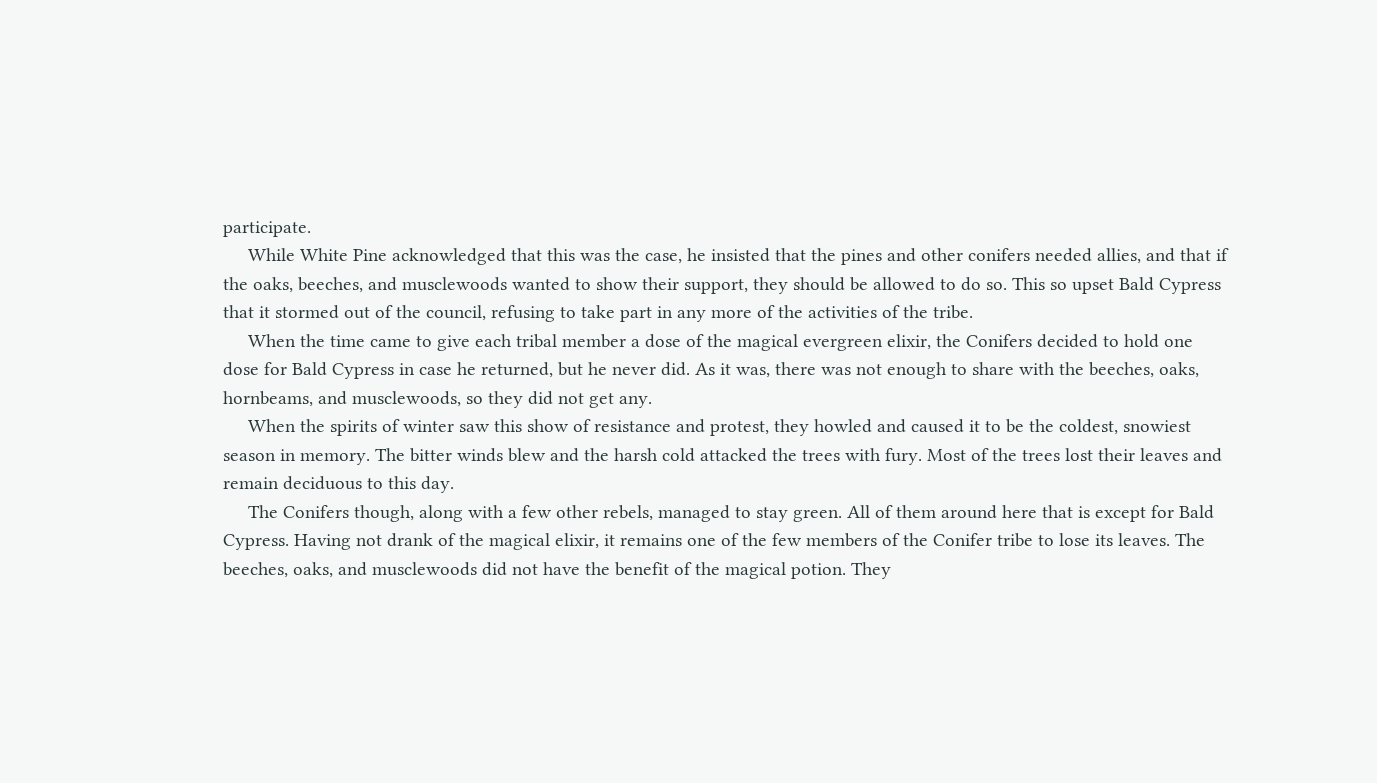participate.
     While White Pine acknowledged that this was the case, he insisted that the pines and other conifers needed allies, and that if the oaks, beeches, and musclewoods wanted to show their support, they should be allowed to do so. This so upset Bald Cypress that it stormed out of the council, refusing to take part in any more of the activities of the tribe.
     When the time came to give each tribal member a dose of the magical evergreen elixir, the Conifers decided to hold one dose for Bald Cypress in case he returned, but he never did. As it was, there was not enough to share with the beeches, oaks, hornbeams, and musclewoods, so they did not get any.
     When the spirits of winter saw this show of resistance and protest, they howled and caused it to be the coldest, snowiest season in memory. The bitter winds blew and the harsh cold attacked the trees with fury. Most of the trees lost their leaves and remain deciduous to this day.
     The Conifers though, along with a few other rebels, managed to stay green. All of them around here that is except for Bald Cypress. Having not drank of the magical elixir, it remains one of the few members of the Conifer tribe to lose its leaves. The beeches, oaks, and musclewoods did not have the benefit of the magical potion. They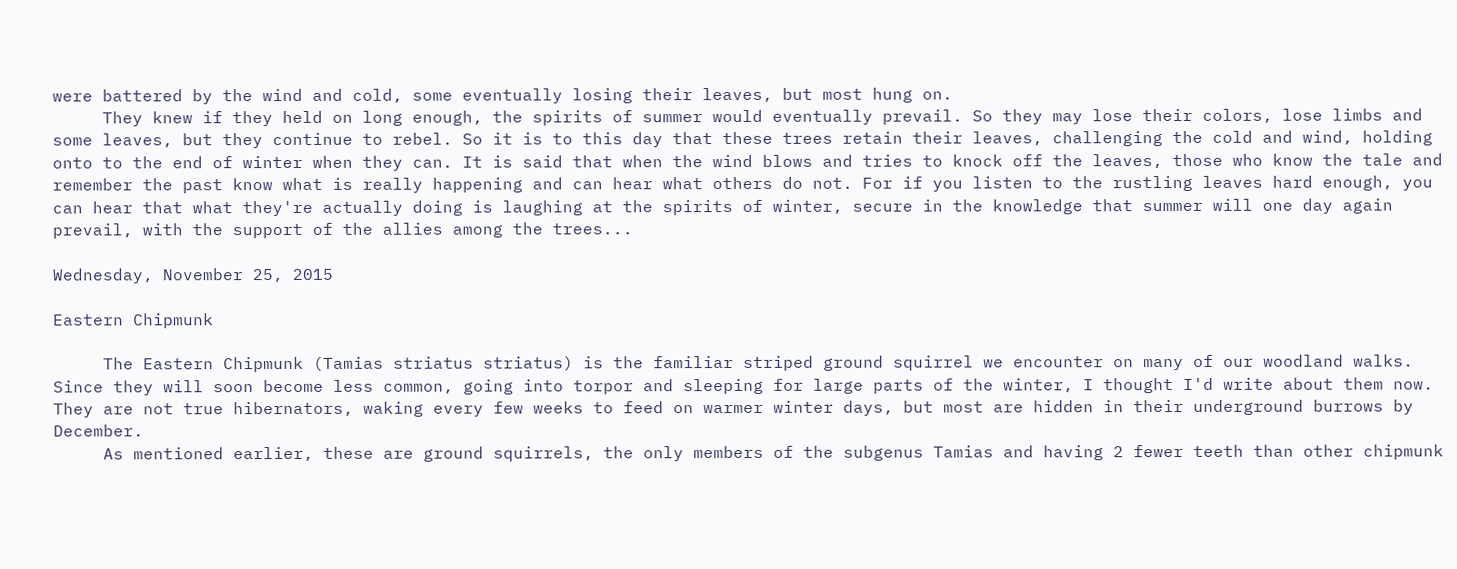were battered by the wind and cold, some eventually losing their leaves, but most hung on.
     They knew if they held on long enough, the spirits of summer would eventually prevail. So they may lose their colors, lose limbs and some leaves, but they continue to rebel. So it is to this day that these trees retain their leaves, challenging the cold and wind, holding onto to the end of winter when they can. It is said that when the wind blows and tries to knock off the leaves, those who know the tale and remember the past know what is really happening and can hear what others do not. For if you listen to the rustling leaves hard enough, you can hear that what they're actually doing is laughing at the spirits of winter, secure in the knowledge that summer will one day again prevail, with the support of the allies among the trees...

Wednesday, November 25, 2015

Eastern Chipmunk

     The Eastern Chipmunk (Tamias striatus striatus) is the familiar striped ground squirrel we encounter on many of our woodland walks. Since they will soon become less common, going into torpor and sleeping for large parts of the winter, I thought I'd write about them now. They are not true hibernators, waking every few weeks to feed on warmer winter days, but most are hidden in their underground burrows by December.
     As mentioned earlier, these are ground squirrels, the only members of the subgenus Tamias and having 2 fewer teeth than other chipmunk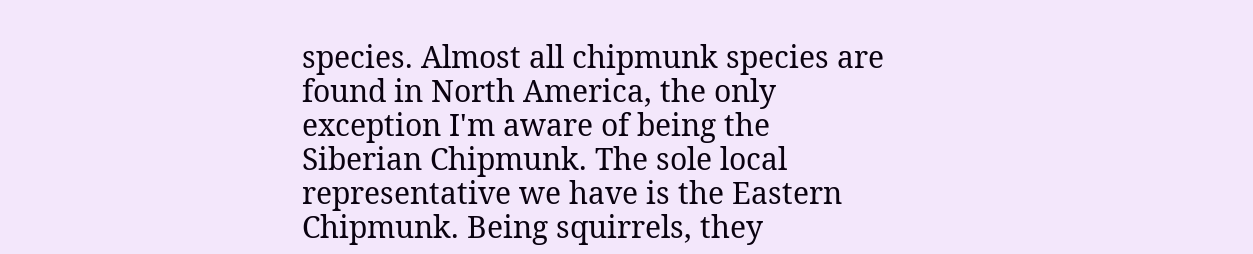species. Almost all chipmunk species are found in North America, the only exception I'm aware of being the Siberian Chipmunk. The sole local representative we have is the Eastern Chipmunk. Being squirrels, they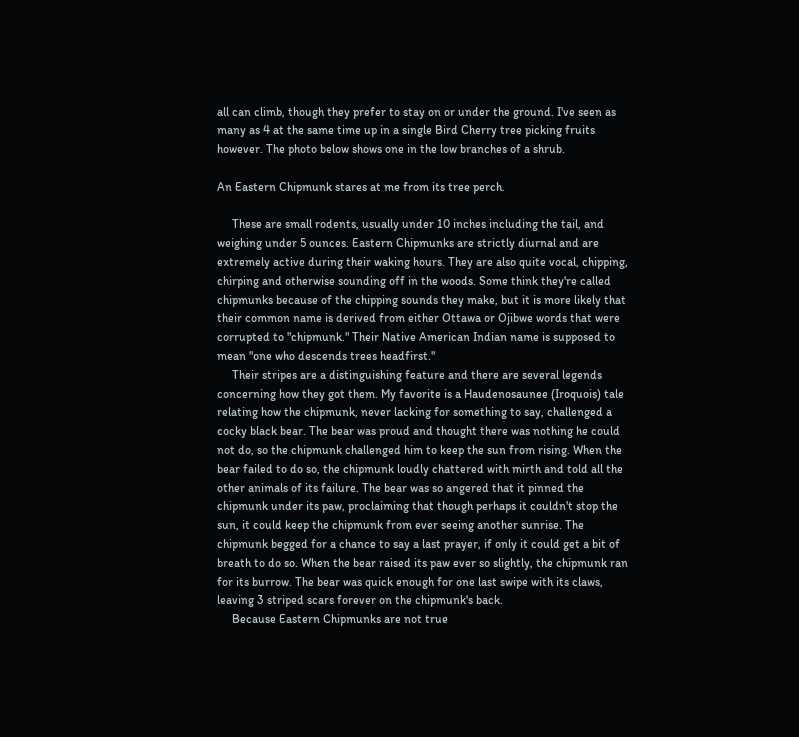all can climb, though they prefer to stay on or under the ground. I've seen as many as 4 at the same time up in a single Bird Cherry tree picking fruits however. The photo below shows one in the low branches of a shrub.

An Eastern Chipmunk stares at me from its tree perch.

     These are small rodents, usually under 10 inches including the tail, and weighing under 5 ounces. Eastern Chipmunks are strictly diurnal and are extremely active during their waking hours. They are also quite vocal, chipping, chirping and otherwise sounding off in the woods. Some think they're called chipmunks because of the chipping sounds they make, but it is more likely that their common name is derived from either Ottawa or Ojibwe words that were corrupted to "chipmunk." Their Native American Indian name is supposed to mean "one who descends trees headfirst."
     Their stripes are a distinguishing feature and there are several legends concerning how they got them. My favorite is a Haudenosaunee (Iroquois) tale relating how the chipmunk, never lacking for something to say, challenged a cocky black bear. The bear was proud and thought there was nothing he could not do, so the chipmunk challenged him to keep the sun from rising. When the bear failed to do so, the chipmunk loudly chattered with mirth and told all the other animals of its failure. The bear was so angered that it pinned the chipmunk under its paw, proclaiming that though perhaps it couldn't stop the sun, it could keep the chipmunk from ever seeing another sunrise. The chipmunk begged for a chance to say a last prayer, if only it could get a bit of breath to do so. When the bear raised its paw ever so slightly, the chipmunk ran for its burrow. The bear was quick enough for one last swipe with its claws, leaving 3 striped scars forever on the chipmunk's back.
     Because Eastern Chipmunks are not true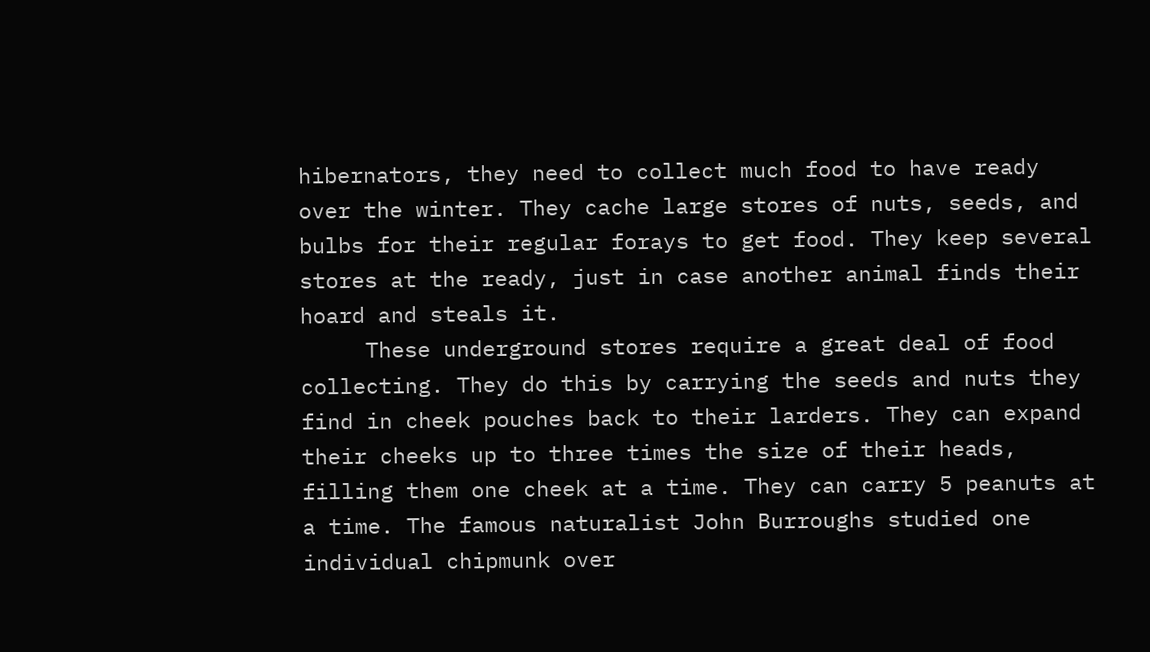hibernators, they need to collect much food to have ready over the winter. They cache large stores of nuts, seeds, and bulbs for their regular forays to get food. They keep several stores at the ready, just in case another animal finds their hoard and steals it.
     These underground stores require a great deal of food collecting. They do this by carrying the seeds and nuts they find in cheek pouches back to their larders. They can expand their cheeks up to three times the size of their heads, filling them one cheek at a time. They can carry 5 peanuts at a time. The famous naturalist John Burroughs studied one individual chipmunk over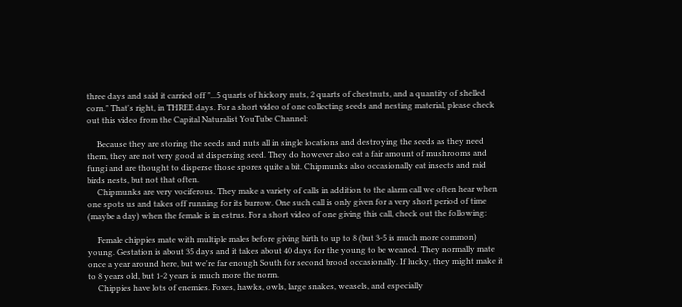three days and said it carried off "...5 quarts of hickory nuts, 2 quarts of chestnuts, and a quantity of shelled corn." That's right, in THREE days. For a short video of one collecting seeds and nesting material, please check out this video from the Capital Naturalist YouTube Channel:

     Because they are storing the seeds and nuts all in single locations and destroying the seeds as they need them, they are not very good at dispersing seed. They do however also eat a fair amount of mushrooms and fungi and are thought to disperse those spores quite a bit. Chipmunks also occasionally eat insects and raid birds nests, but not that often.
     Chipmunks are very vociferous. They make a variety of calls in addition to the alarm call we often hear when one spots us and takes off running for its burrow. One such call is only given for a very short period of time (maybe a day) when the female is in estrus. For a short video of one giving this call, check out the following:

     Female chippies mate with multiple males before giving birth to up to 8 (but 3-5 is much more common) young. Gestation is about 35 days and it takes about 40 days for the young to be weaned. They normally mate once a year around here, but we're far enough South for second brood occasionally. If lucky, they might make it to 8 years old, but 1-2 years is much more the norm.
     Chippies have lots of enemies. Foxes, hawks, owls, large snakes, weasels, and especially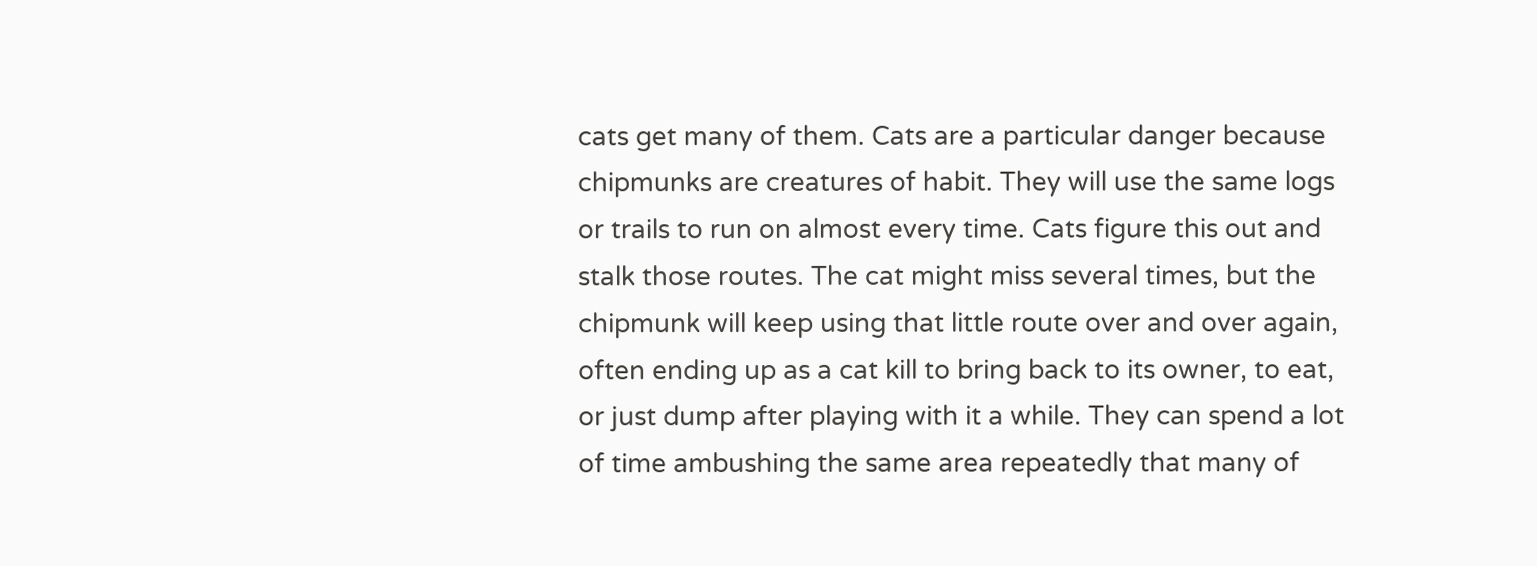cats get many of them. Cats are a particular danger because chipmunks are creatures of habit. They will use the same logs or trails to run on almost every time. Cats figure this out and stalk those routes. The cat might miss several times, but the chipmunk will keep using that little route over and over again, often ending up as a cat kill to bring back to its owner, to eat, or just dump after playing with it a while. They can spend a lot of time ambushing the same area repeatedly that many of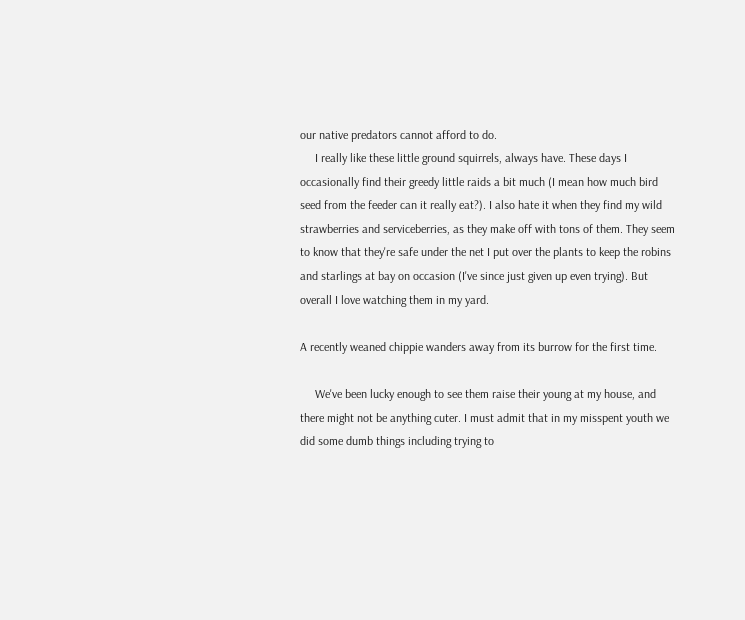our native predators cannot afford to do.
     I really like these little ground squirrels, always have. These days I occasionally find their greedy little raids a bit much (I mean how much bird seed from the feeder can it really eat?). I also hate it when they find my wild strawberries and serviceberries, as they make off with tons of them. They seem to know that they're safe under the net I put over the plants to keep the robins and starlings at bay on occasion (I've since just given up even trying). But overall I love watching them in my yard.

A recently weaned chippie wanders away from its burrow for the first time.

     We've been lucky enough to see them raise their young at my house, and there might not be anything cuter. I must admit that in my misspent youth we did some dumb things including trying to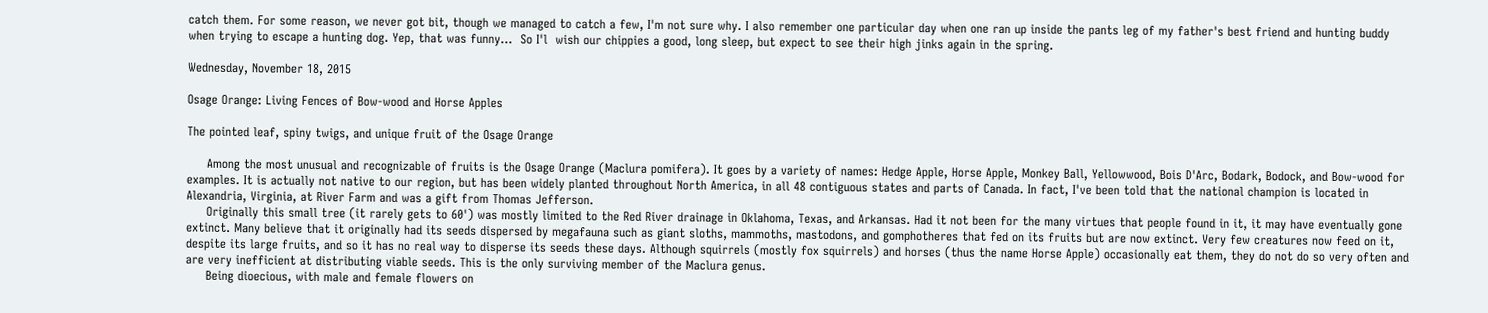catch them. For some reason, we never got bit, though we managed to catch a few, I'm not sure why. I also remember one particular day when one ran up inside the pants leg of my father's best friend and hunting buddy when trying to escape a hunting dog. Yep, that was funny...  So I'l  wish our chippies a good, long sleep, but expect to see their high jinks again in the spring.

Wednesday, November 18, 2015

Osage Orange: Living Fences of Bow-wood and Horse Apples

The pointed leaf, spiny twigs, and unique fruit of the Osage Orange

     Among the most unusual and recognizable of fruits is the Osage Orange (Maclura pomifera). It goes by a variety of names: Hedge Apple, Horse Apple, Monkey Ball, Yellowwood, Bois D'Arc, Bodark, Bodock, and Bow-wood for examples. It is actually not native to our region, but has been widely planted throughout North America, in all 48 contiguous states and parts of Canada. In fact, I've been told that the national champion is located in Alexandria, Virginia, at River Farm and was a gift from Thomas Jefferson.
     Originally this small tree (it rarely gets to 60') was mostly limited to the Red River drainage in Oklahoma, Texas, and Arkansas. Had it not been for the many virtues that people found in it, it may have eventually gone extinct. Many believe that it originally had its seeds dispersed by megafauna such as giant sloths, mammoths, mastodons, and gomphotheres that fed on its fruits but are now extinct. Very few creatures now feed on it, despite its large fruits, and so it has no real way to disperse its seeds these days. Although squirrels (mostly fox squirrels) and horses (thus the name Horse Apple) occasionally eat them, they do not do so very often and are very inefficient at distributing viable seeds. This is the only surviving member of the Maclura genus.
     Being dioecious, with male and female flowers on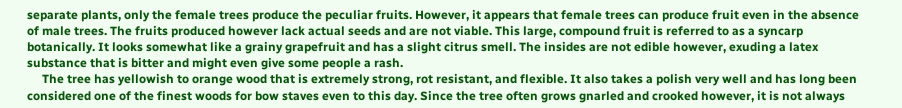separate plants, only the female trees produce the peculiar fruits. However, it appears that female trees can produce fruit even in the absence of male trees. The fruits produced however lack actual seeds and are not viable. This large, compound fruit is referred to as a syncarp botanically. It looks somewhat like a grainy grapefruit and has a slight citrus smell. The insides are not edible however, exuding a latex substance that is bitter and might even give some people a rash.
     The tree has yellowish to orange wood that is extremely strong, rot resistant, and flexible. It also takes a polish very well and has long been considered one of the finest woods for bow staves even to this day. Since the tree often grows gnarled and crooked however, it is not always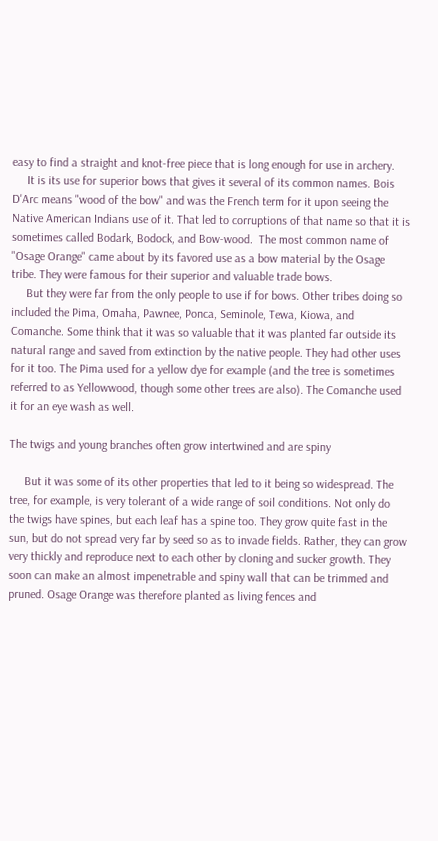easy to find a straight and knot-free piece that is long enough for use in archery.
     It is its use for superior bows that gives it several of its common names. Bois D'Arc means "wood of the bow" and was the French term for it upon seeing the Native American Indians use of it. That led to corruptions of that name so that it is sometimes called Bodark, Bodock, and Bow-wood.  The most common name of "Osage Orange" came about by its favored use as a bow material by the Osage tribe. They were famous for their superior and valuable trade bows.
     But they were far from the only people to use if for bows. Other tribes doing so included the Pima, Omaha, Pawnee, Ponca, Seminole, Tewa, Kiowa, and Comanche. Some think that it was so valuable that it was planted far outside its natural range and saved from extinction by the native people. They had other uses for it too. The Pima used for a yellow dye for example (and the tree is sometimes referred to as Yellowwood, though some other trees are also). The Comanche used it for an eye wash as well.

The twigs and young branches often grow intertwined and are spiny

     But it was some of its other properties that led to it being so widespread. The tree, for example, is very tolerant of a wide range of soil conditions. Not only do the twigs have spines, but each leaf has a spine too. They grow quite fast in the sun, but do not spread very far by seed so as to invade fields. Rather, they can grow very thickly and reproduce next to each other by cloning and sucker growth. They soon can make an almost impenetrable and spiny wall that can be trimmed and pruned. Osage Orange was therefore planted as living fences and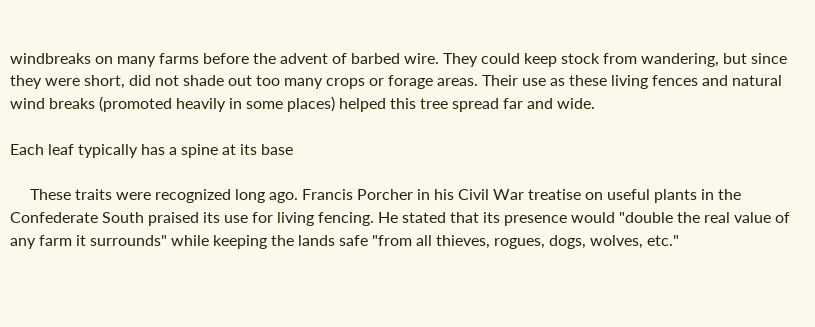windbreaks on many farms before the advent of barbed wire. They could keep stock from wandering, but since they were short, did not shade out too many crops or forage areas. Their use as these living fences and natural wind breaks (promoted heavily in some places) helped this tree spread far and wide.

Each leaf typically has a spine at its base

     These traits were recognized long ago. Francis Porcher in his Civil War treatise on useful plants in the Confederate South praised its use for living fencing. He stated that its presence would "double the real value of any farm it surrounds" while keeping the lands safe "from all thieves, rogues, dogs, wolves, etc."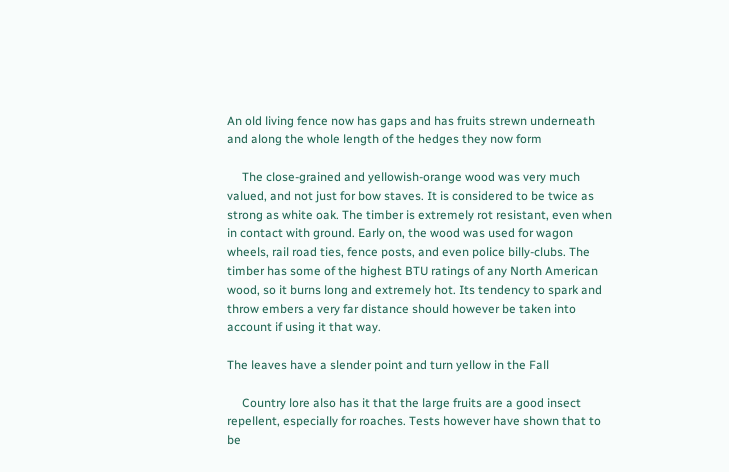An old living fence now has gaps and has fruits strewn underneath and along the whole length of the hedges they now form

     The close-grained and yellowish-orange wood was very much valued, and not just for bow staves. It is considered to be twice as strong as white oak. The timber is extremely rot resistant, even when in contact with ground. Early on, the wood was used for wagon wheels, rail road ties, fence posts, and even police billy-clubs. The timber has some of the highest BTU ratings of any North American wood, so it burns long and extremely hot. Its tendency to spark and throw embers a very far distance should however be taken into account if using it that way.

The leaves have a slender point and turn yellow in the Fall

     Country lore also has it that the large fruits are a good insect repellent, especially for roaches. Tests however have shown that to be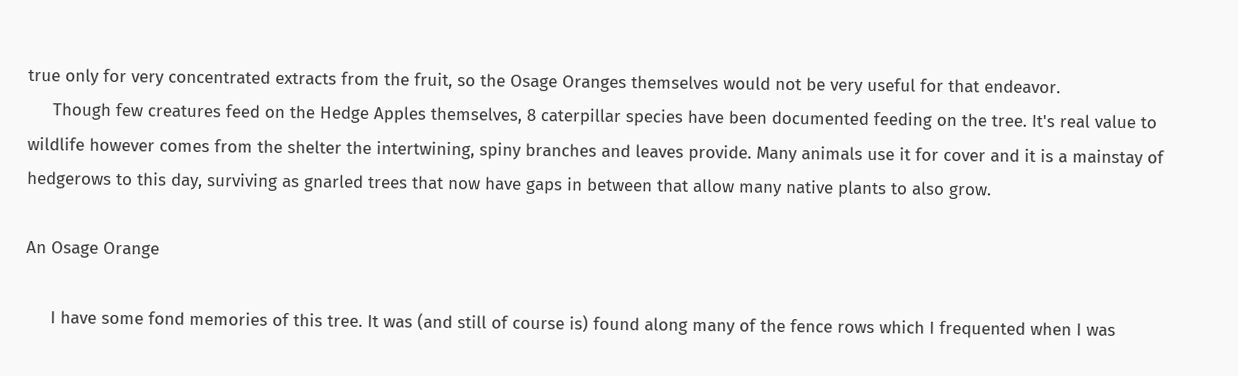true only for very concentrated extracts from the fruit, so the Osage Oranges themselves would not be very useful for that endeavor.
     Though few creatures feed on the Hedge Apples themselves, 8 caterpillar species have been documented feeding on the tree. It's real value to wildlife however comes from the shelter the intertwining, spiny branches and leaves provide. Many animals use it for cover and it is a mainstay of hedgerows to this day, surviving as gnarled trees that now have gaps in between that allow many native plants to also grow.

An Osage Orange

     I have some fond memories of this tree. It was (and still of course is) found along many of the fence rows which I frequented when I was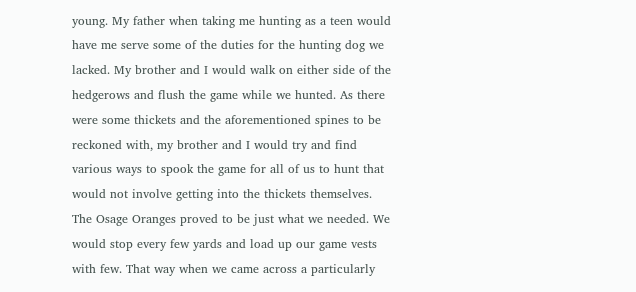young. My father when taking me hunting as a teen would have me serve some of the duties for the hunting dog we lacked. My brother and I would walk on either side of the hedgerows and flush the game while we hunted. As there were some thickets and the aforementioned spines to be reckoned with, my brother and I would try and find various ways to spook the game for all of us to hunt that would not involve getting into the thickets themselves. The Osage Oranges proved to be just what we needed. We would stop every few yards and load up our game vests with few. That way when we came across a particularly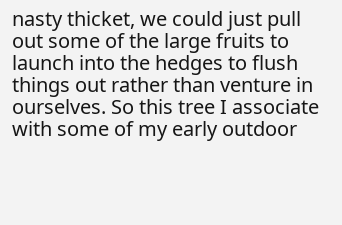nasty thicket, we could just pull out some of the large fruits to launch into the hedges to flush things out rather than venture in ourselves. So this tree I associate with some of my early outdoor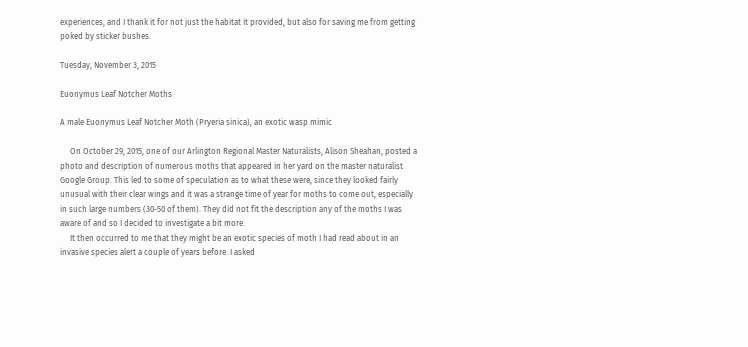experiences, and I thank it for not just the habitat it provided, but also for saving me from getting poked by sticker bushes.

Tuesday, November 3, 2015

Euonymus Leaf Notcher Moths

A male Euonymus Leaf Notcher Moth (Pryeria sinica), an exotic wasp mimic

     On October 29, 2015, one of our Arlington Regional Master Naturalists, Alison Sheahan, posted a photo and description of numerous moths that appeared in her yard on the master naturalist Google Group. This led to some of speculation as to what these were, since they looked fairly unusual with their clear wings and it was a strange time of year for moths to come out, especially in such large numbers (30-50 of them). They did not fit the description any of the moths I was aware of and so I decided to investigate a bit more.
     It then occurred to me that they might be an exotic species of moth I had read about in an invasive species alert a couple of years before. I asked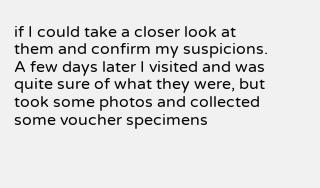if I could take a closer look at them and confirm my suspicions. A few days later I visited and was quite sure of what they were, but took some photos and collected some voucher specimens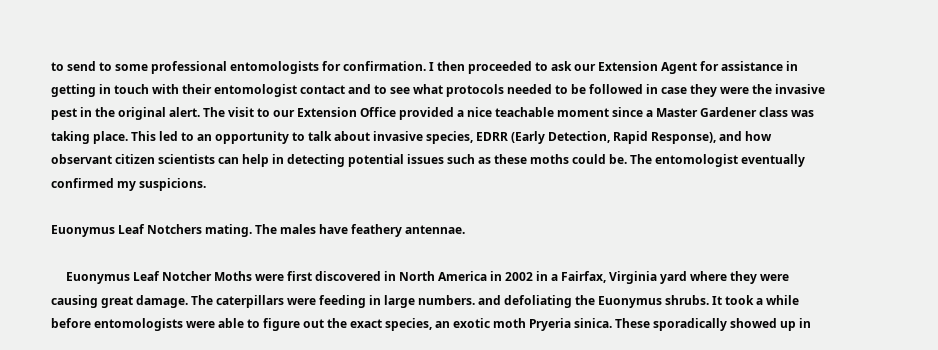to send to some professional entomologists for confirmation. I then proceeded to ask our Extension Agent for assistance in getting in touch with their entomologist contact and to see what protocols needed to be followed in case they were the invasive pest in the original alert. The visit to our Extension Office provided a nice teachable moment since a Master Gardener class was taking place. This led to an opportunity to talk about invasive species, EDRR (Early Detection, Rapid Response), and how observant citizen scientists can help in detecting potential issues such as these moths could be. The entomologist eventually confirmed my suspicions.

Euonymus Leaf Notchers mating. The males have feathery antennae.

     Euonymus Leaf Notcher Moths were first discovered in North America in 2002 in a Fairfax, Virginia yard where they were causing great damage. The caterpillars were feeding in large numbers. and defoliating the Euonymus shrubs. It took a while before entomologists were able to figure out the exact species, an exotic moth Pryeria sinica. These sporadically showed up in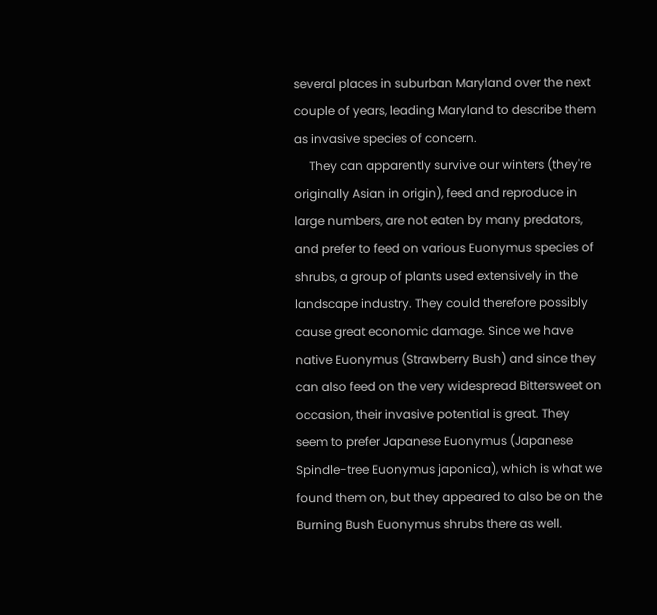several places in suburban Maryland over the next couple of years, leading Maryland to describe them as invasive species of concern.
     They can apparently survive our winters (they're originally Asian in origin), feed and reproduce in large numbers, are not eaten by many predators, and prefer to feed on various Euonymus species of shrubs, a group of plants used extensively in the landscape industry. They could therefore possibly cause great economic damage. Since we have native Euonymus (Strawberry Bush) and since they can also feed on the very widespread Bittersweet on occasion, their invasive potential is great. They seem to prefer Japanese Euonymus (Japanese Spindle-tree Euonymus japonica), which is what we found them on, but they appeared to also be on the Burning Bush Euonymus shrubs there as well.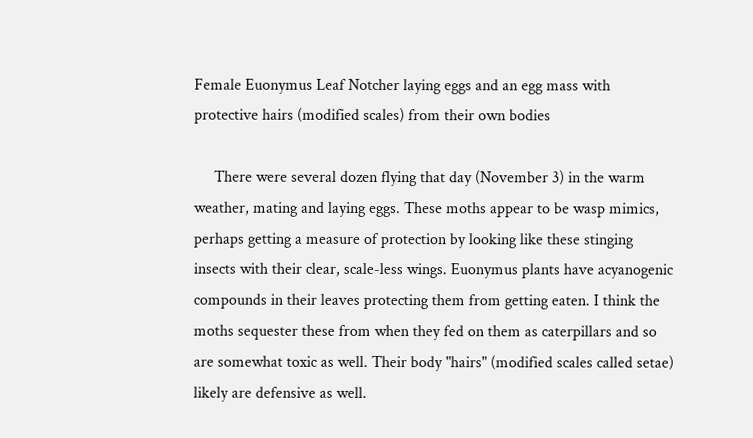Female Euonymus Leaf Notcher laying eggs and an egg mass with protective hairs (modified scales) from their own bodies

     There were several dozen flying that day (November 3) in the warm weather, mating and laying eggs. These moths appear to be wasp mimics, perhaps getting a measure of protection by looking like these stinging insects with their clear, scale-less wings. Euonymus plants have acyanogenic compounds in their leaves protecting them from getting eaten. I think the moths sequester these from when they fed on them as caterpillars and so are somewhat toxic as well. Their body "hairs" (modified scales called setae) likely are defensive as well.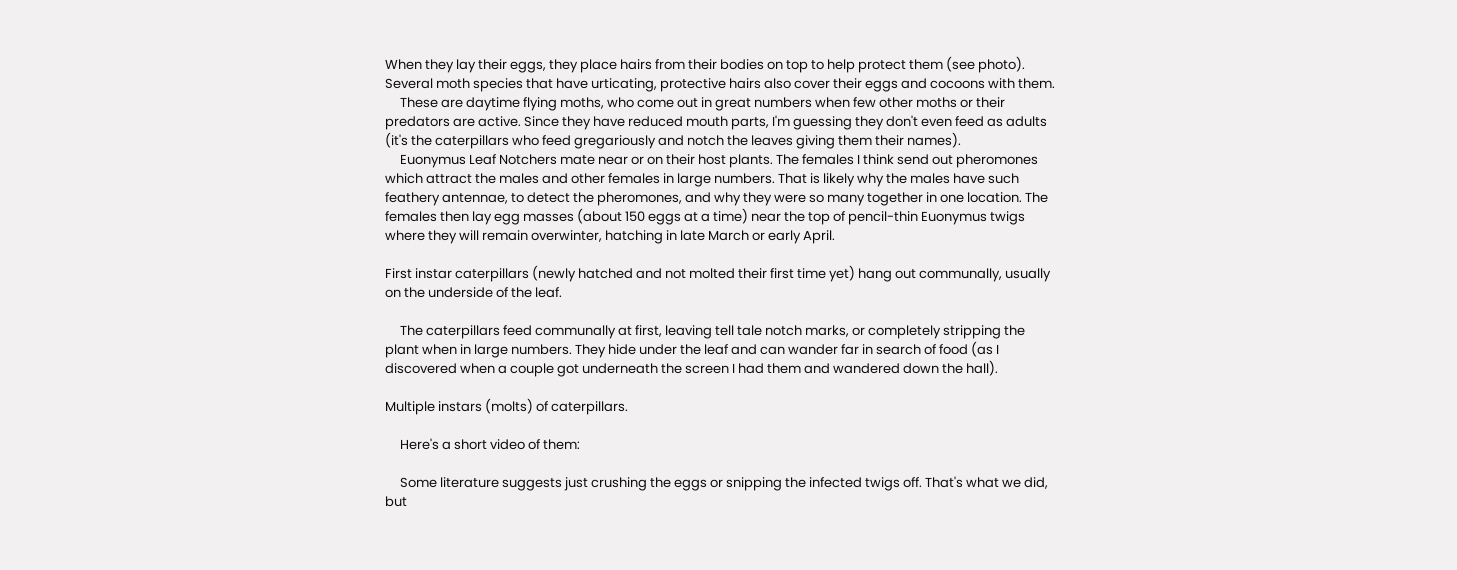When they lay their eggs, they place hairs from their bodies on top to help protect them (see photo). Several moth species that have urticating, protective hairs also cover their eggs and cocoons with them.
     These are daytime flying moths, who come out in great numbers when few other moths or their predators are active. Since they have reduced mouth parts, I'm guessing they don't even feed as adults (it's the caterpillars who feed gregariously and notch the leaves giving them their names).
     Euonymus Leaf Notchers mate near or on their host plants. The females I think send out pheromones which attract the males and other females in large numbers. That is likely why the males have such feathery antennae, to detect the pheromones, and why they were so many together in one location. The females then lay egg masses (about 150 eggs at a time) near the top of pencil-thin Euonymus twigs where they will remain overwinter, hatching in late March or early April.

First instar caterpillars (newly hatched and not molted their first time yet) hang out communally, usually on the underside of the leaf.

     The caterpillars feed communally at first, leaving tell tale notch marks, or completely stripping the plant when in large numbers. They hide under the leaf and can wander far in search of food (as I discovered when a couple got underneath the screen I had them and wandered down the hall).

Multiple instars (molts) of caterpillars.

     Here's a short video of them:

     Some literature suggests just crushing the eggs or snipping the infected twigs off. That's what we did, but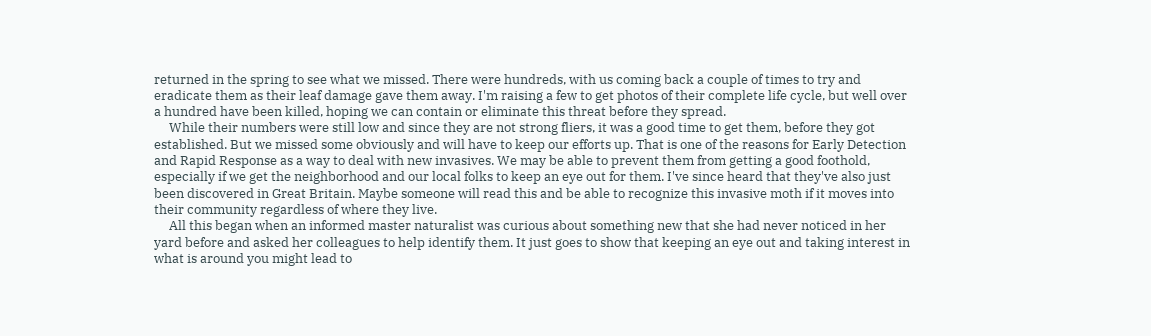returned in the spring to see what we missed. There were hundreds, with us coming back a couple of times to try and eradicate them as their leaf damage gave them away. I'm raising a few to get photos of their complete life cycle, but well over a hundred have been killed, hoping we can contain or eliminate this threat before they spread.
     While their numbers were still low and since they are not strong fliers, it was a good time to get them, before they got established. But we missed some obviously and will have to keep our efforts up. That is one of the reasons for Early Detection and Rapid Response as a way to deal with new invasives. We may be able to prevent them from getting a good foothold, especially if we get the neighborhood and our local folks to keep an eye out for them. I've since heard that they've also just been discovered in Great Britain. Maybe someone will read this and be able to recognize this invasive moth if it moves into their community regardless of where they live.
     All this began when an informed master naturalist was curious about something new that she had never noticed in her yard before and asked her colleagues to help identify them. It just goes to show that keeping an eye out and taking interest in what is around you might lead to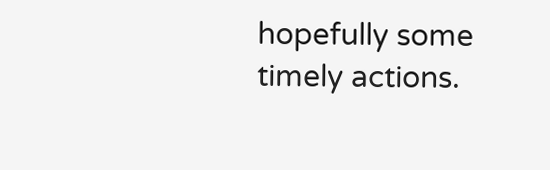hopefully some timely actions.